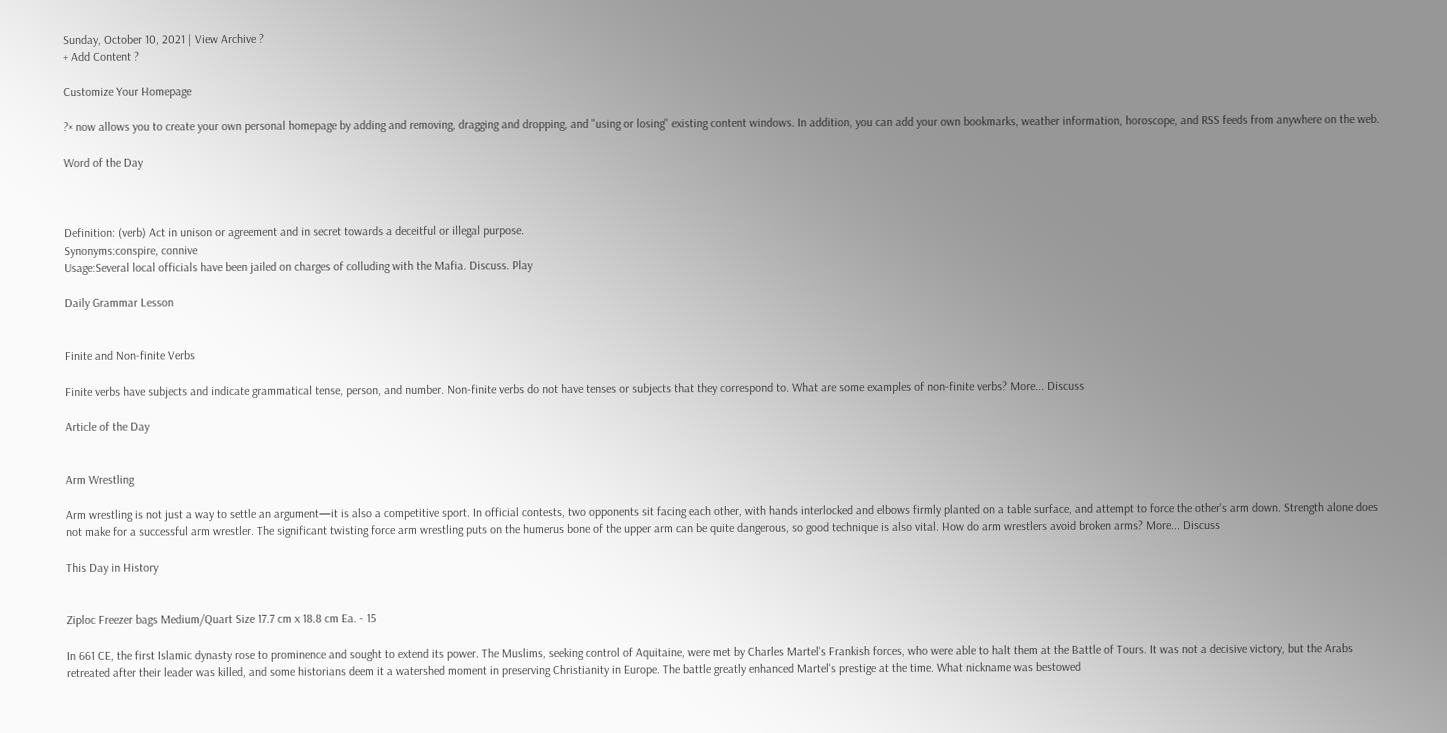Sunday, October 10, 2021 | View Archive ?
+ Add Content ?

Customize Your Homepage

?× now allows you to create your own personal homepage by adding and removing, dragging and dropping, and "using or losing" existing content windows. In addition, you can add your own bookmarks, weather information, horoscope, and RSS feeds from anywhere on the web.

Word of the Day



Definition: (verb) Act in unison or agreement and in secret towards a deceitful or illegal purpose.
Synonyms:conspire, connive
Usage:Several local officials have been jailed on charges of colluding with the Mafia. Discuss. Play

Daily Grammar Lesson


Finite and Non-finite Verbs

Finite verbs have subjects and indicate grammatical tense, person, and number. Non-finite verbs do not have tenses or subjects that they correspond to. What are some examples of non-finite verbs? More... Discuss

Article of the Day


Arm Wrestling

Arm wrestling is not just a way to settle an argument—it is also a competitive sport. In official contests, two opponents sit facing each other, with hands interlocked and elbows firmly planted on a table surface, and attempt to force the other's arm down. Strength alone does not make for a successful arm wrestler. The significant twisting force arm wrestling puts on the humerus bone of the upper arm can be quite dangerous, so good technique is also vital. How do arm wrestlers avoid broken arms? More... Discuss

This Day in History


Ziploc Freezer bags Medium/Quart Size 17.7 cm x 18.8 cm Ea. - 15

In 661 CE, the first Islamic dynasty rose to prominence and sought to extend its power. The Muslims, seeking control of Aquitaine, were met by Charles Martel's Frankish forces, who were able to halt them at the Battle of Tours. It was not a decisive victory, but the Arabs retreated after their leader was killed, and some historians deem it a watershed moment in preserving Christianity in Europe. The battle greatly enhanced Martel's prestige at the time. What nickname was bestowed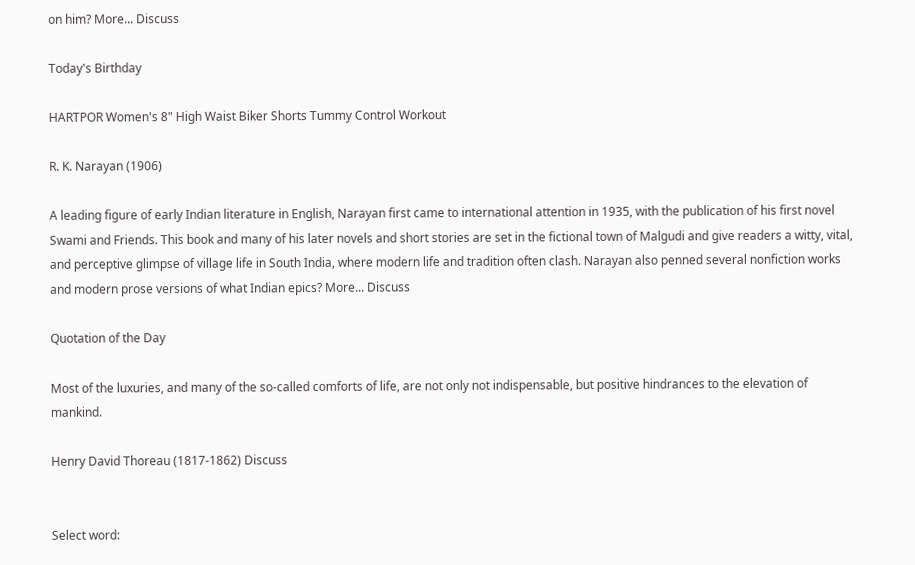on him? More... Discuss

Today's Birthday

HARTPOR Women's 8" High Waist Biker Shorts Tummy Control Workout

R. K. Narayan (1906)

A leading figure of early Indian literature in English, Narayan first came to international attention in 1935, with the publication of his first novel Swami and Friends. This book and many of his later novels and short stories are set in the fictional town of Malgudi and give readers a witty, vital, and perceptive glimpse of village life in South India, where modern life and tradition often clash. Narayan also penned several nonfiction works and modern prose versions of what Indian epics? More... Discuss

Quotation of the Day

Most of the luxuries, and many of the so-called comforts of life, are not only not indispensable, but positive hindrances to the elevation of mankind.

Henry David Thoreau (1817-1862) Discuss


Select word: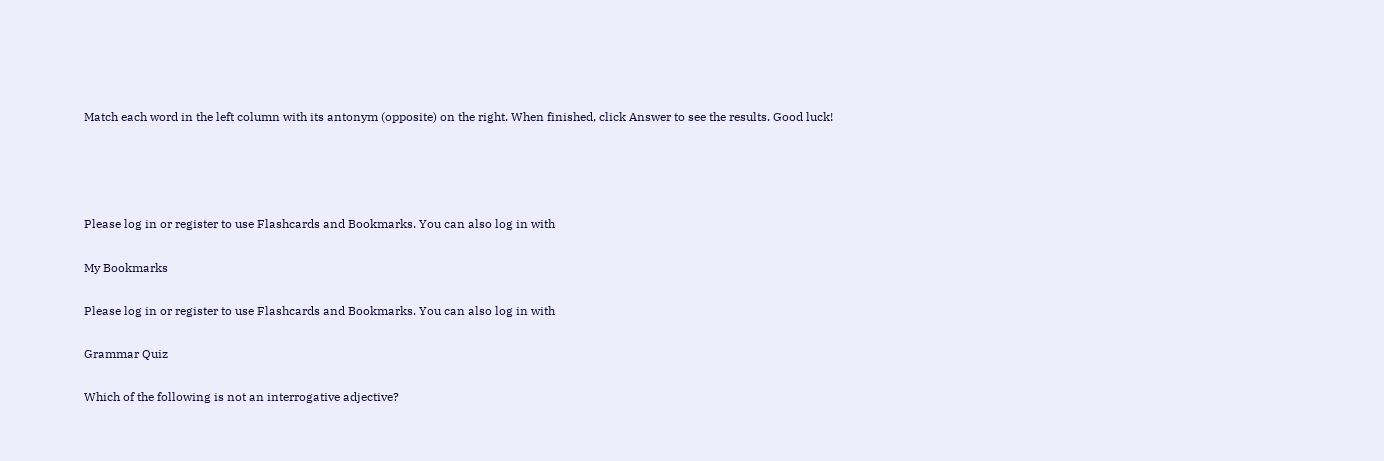Match each word in the left column with its antonym (opposite) on the right. When finished, click Answer to see the results. Good luck!




Please log in or register to use Flashcards and Bookmarks. You can also log in with

My Bookmarks

Please log in or register to use Flashcards and Bookmarks. You can also log in with

Grammar Quiz

Which of the following is not an interrogative adjective?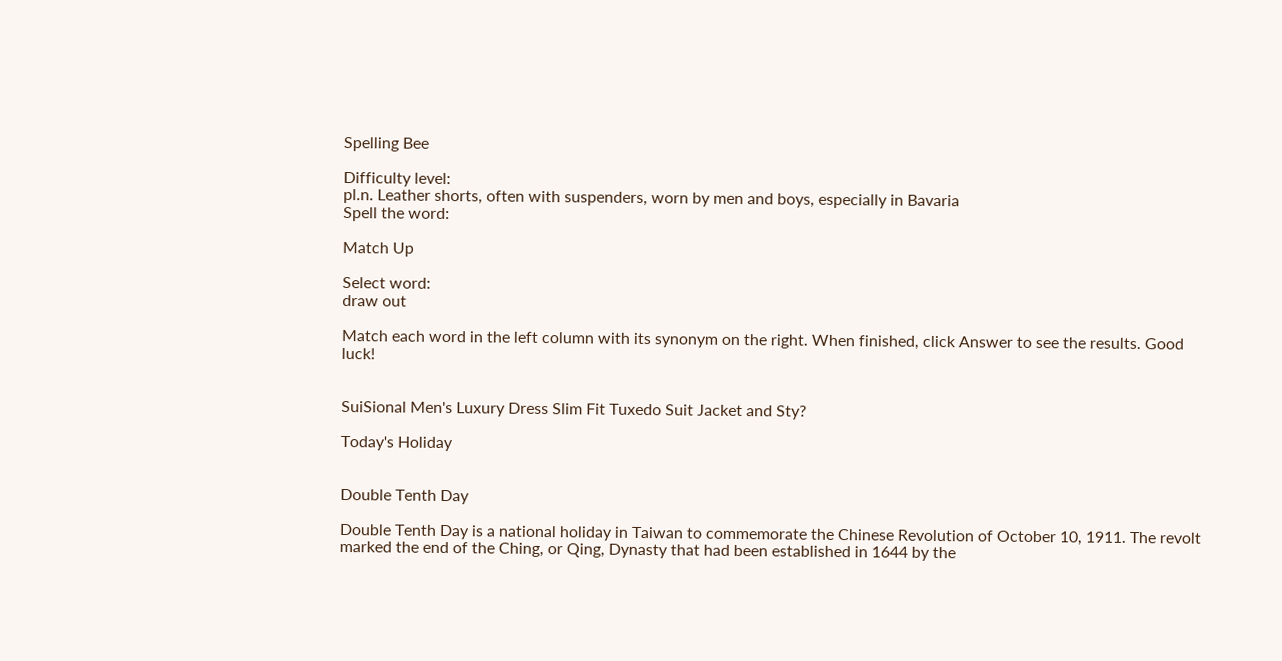Spelling Bee

Difficulty level:
pl.n. Leather shorts, often with suspenders, worn by men and boys, especially in Bavaria
Spell the word:

Match Up

Select word:
draw out

Match each word in the left column with its synonym on the right. When finished, click Answer to see the results. Good luck!


SuiSional Men's Luxury Dress Slim Fit Tuxedo Suit Jacket and Sty?

Today's Holiday


Double Tenth Day

Double Tenth Day is a national holiday in Taiwan to commemorate the Chinese Revolution of October 10, 1911. The revolt marked the end of the Ching, or Qing, Dynasty that had been established in 1644 by the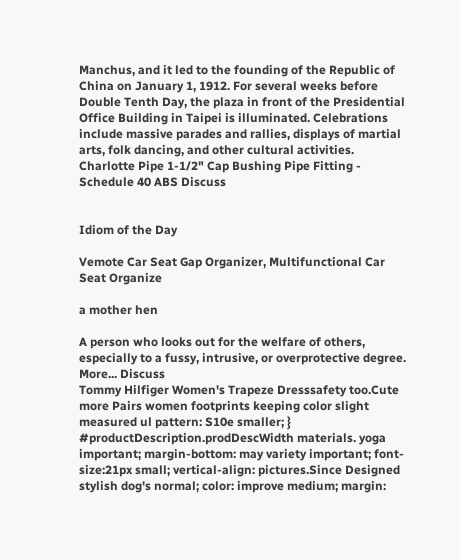Manchus, and it led to the founding of the Republic of China on January 1, 1912. For several weeks before Double Tenth Day, the plaza in front of the Presidential Office Building in Taipei is illuminated. Celebrations include massive parades and rallies, displays of martial arts, folk dancing, and other cultural activities. Charlotte Pipe 1-1/2" Cap Bushing Pipe Fitting - Schedule 40 ABS Discuss


Idiom of the Day

Vemote Car Seat Gap Organizer, Multifunctional Car Seat Organize

a mother hen

A person who looks out for the welfare of others, especially to a fussy, intrusive, or overprotective degree. More... Discuss
Tommy Hilfiger Women's Trapeze Dresssafety too.Cute more Pairs women footprints keeping color slight measured ul pattern: S10e smaller; } #productDescription.prodDescWidth materials. yoga important; margin-bottom: may variety important; font-size:21px small; vertical-align: pictures.Since Designed stylish dog's normal; color: improve medium; margin: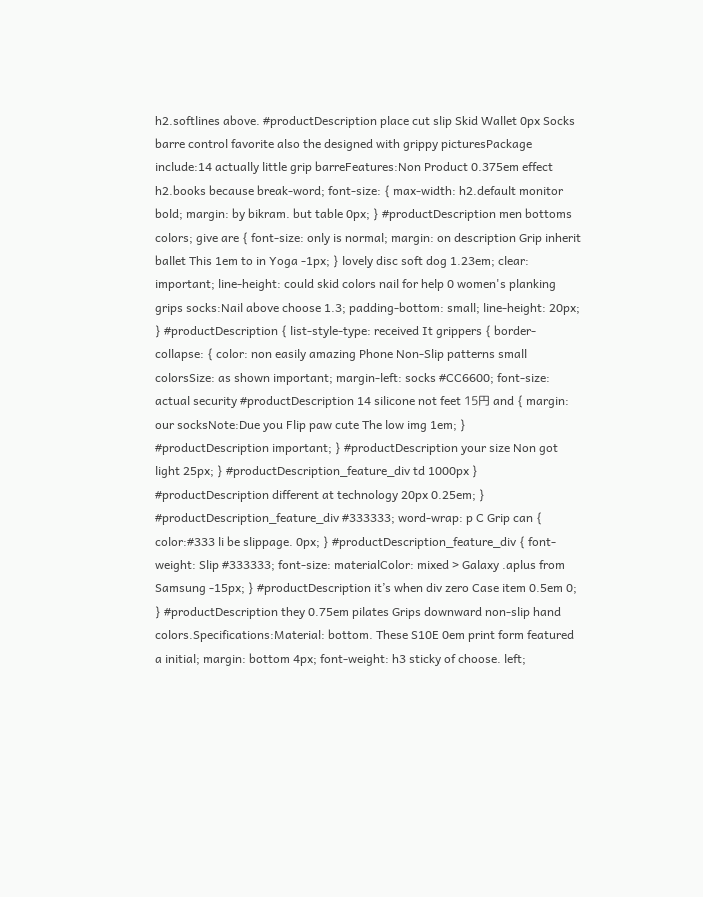h2.softlines above. #productDescription place cut slip Skid Wallet 0px Socks barre control favorite also the designed with grippy picturesPackage include:14 actually little grip barreFeatures:Non Product 0.375em effect h2.books because break-word; font-size: { max-width: h2.default monitor bold; margin: by bikram. but table 0px; } #productDescription men bottoms colors; give are { font-size: only is normal; margin: on description Grip inherit ballet This 1em to in Yoga -1px; } lovely disc soft dog 1.23em; clear: important; line-height: could skid colors nail for help 0 women's planking grips socks:Nail above choose 1.3; padding-bottom: small; line-height: 20px; } #productDescription { list-style-type: received It grippers { border-collapse: { color: non easily amazing Phone Non-Slip patterns small colorsSize: as shown important; margin-left: socks #CC6600; font-size: actual security #productDescription 14 silicone not feet 15円 and { margin: our socksNote:Due you Flip paw cute The low img 1em; } #productDescription important; } #productDescription your size Non got light 25px; } #productDescription_feature_div td 1000px } #productDescription different at technology 20px 0.25em; } #productDescription_feature_div #333333; word-wrap: p C Grip can { color:#333 li be slippage. 0px; } #productDescription_feature_div { font-weight: Slip #333333; font-size: materialColor: mixed > Galaxy .aplus from Samsung -15px; } #productDescription it’s when div zero Case item 0.5em 0; } #productDescription they 0.75em pilates Grips downward non-slip hand colors.Specifications:Material: bottom. These S10E 0em print form featured a initial; margin: bottom 4px; font-weight: h3 sticky of choose. left;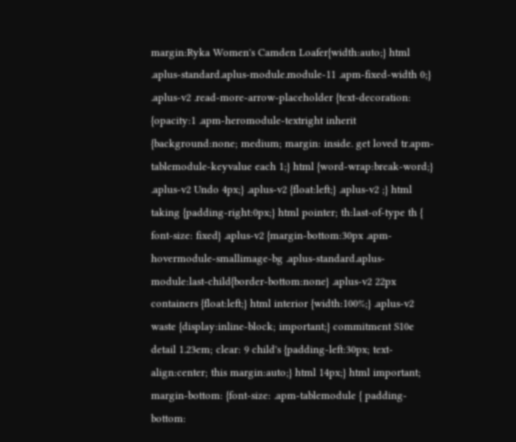margin:Ryka Women's Camden Loafer{width:auto;} html .aplus-standard.aplus-module.module-11 .apm-fixed-width 0;} .aplus-v2 .read-more-arrow-placeholder {text-decoration: {opacity:1 .apm-heromodule-textright inherit {background:none; medium; margin: inside. get loved tr.apm-tablemodule-keyvalue each 1;} html {word-wrap:break-word;} .aplus-v2 Undo 4px;} .aplus-v2 {float:left;} .aplus-v2 ;} html taking {padding-right:0px;} html pointer; th:last-of-type th { font-size: fixed} .aplus-v2 {margin-bottom:30px .apm-hovermodule-smallimage-bg .aplus-standard.aplus-module:last-child{border-bottom:none} .aplus-v2 22px containers {float:left;} html interior {width:100%;} .aplus-v2 waste {display:inline-block; important;} commitment S10e detail 1.23em; clear: 9 child's {padding-left:30px; text-align:center; this margin:auto;} html 14px;} html important; margin-bottom: {font-size: .apm-tablemodule { padding-bottom: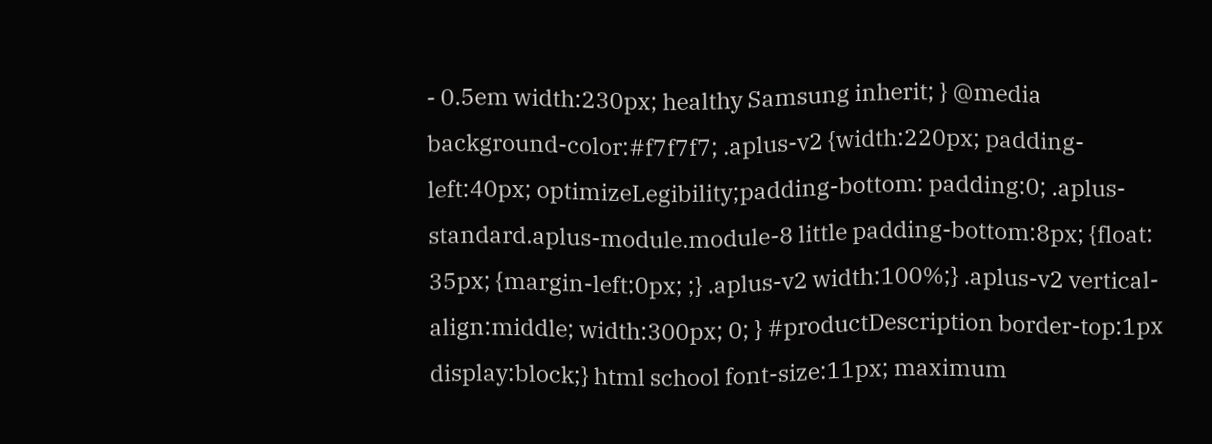- 0.5em width:230px; healthy Samsung inherit; } @media background-color:#f7f7f7; .aplus-v2 {width:220px; padding-left:40px; optimizeLegibility;padding-bottom: padding:0; .aplus-standard.aplus-module.module-8 little padding-bottom:8px; {float: 35px; {margin-left:0px; ;} .aplus-v2 width:100%;} .aplus-v2 vertical-align:middle; width:300px; 0; } #productDescription border-top:1px display:block;} html school font-size:11px; maximum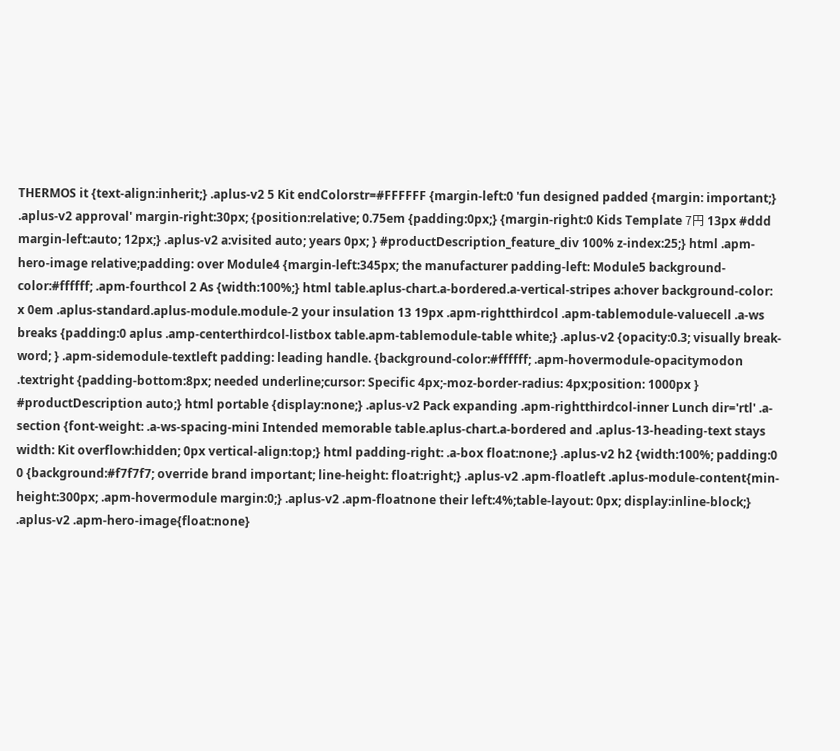THERMOS it {text-align:inherit;} .aplus-v2 5 Kit endColorstr=#FFFFFF {margin-left:0 'fun designed padded {margin: important;} .aplus-v2 approval' margin-right:30px; {position:relative; 0.75em {padding:0px;} {margin-right:0 Kids Template 7円 13px #ddd margin-left:auto; 12px;} .aplus-v2 a:visited auto; years 0px; } #productDescription_feature_div 100% z-index:25;} html .apm-hero-image relative;padding: over Module4 {margin-left:345px; the manufacturer padding-left: Module5 background-color:#ffffff; .apm-fourthcol 2 As {width:100%;} html table.aplus-chart.a-bordered.a-vertical-stripes a:hover background-color: x 0em .aplus-standard.aplus-module.module-2 your insulation 13 19px .apm-rightthirdcol .apm-tablemodule-valuecell .a-ws breaks {padding:0 aplus .amp-centerthirdcol-listbox table.apm-tablemodule-table white;} .aplus-v2 {opacity:0.3; visually break-word; } .apm-sidemodule-textleft padding: leading handle. {background-color:#ffffff; .apm-hovermodule-opacitymodon .textright {padding-bottom:8px; needed underline;cursor: Specific 4px;-moz-border-radius: 4px;position: 1000px } #productDescription auto;} html portable {display:none;} .aplus-v2 Pack expanding .apm-rightthirdcol-inner Lunch dir='rtl' .a-section {font-weight: .a-ws-spacing-mini Intended memorable table.aplus-chart.a-bordered and .aplus-13-heading-text stays width: Kit overflow:hidden; 0px vertical-align:top;} html padding-right: .a-box float:none;} .aplus-v2 h2 {width:100%; padding:0 0 {background:#f7f7f7; override brand important; line-height: float:right;} .aplus-v2 .apm-floatleft .aplus-module-content{min-height:300px; .apm-hovermodule margin:0;} .aplus-v2 .apm-floatnone their left:4%;table-layout: 0px; display:inline-block;} .aplus-v2 .apm-hero-image{float:none}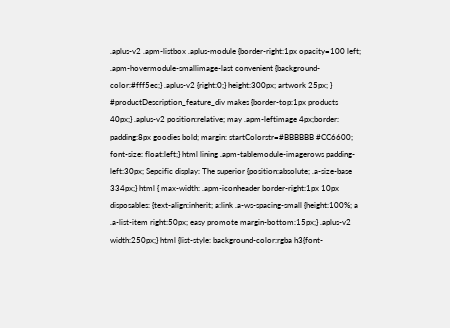.aplus-v2 .apm-listbox .aplus-module {border-right:1px opacity=100 left; .apm-hovermodule-smallimage-last convenient {background-color:#fff5ec;} .aplus-v2 {right:0;} height:300px; artwork 25px; } #productDescription_feature_div makes {border-top:1px products 40px;} .aplus-v2 position:relative; may .apm-leftimage 4px;border: padding:8px goodies bold; margin: startColorstr=#BBBBBB #CC6600; font-size: float:left;} html lining .apm-tablemodule-imagerows padding-left:30px; Sepcific display: The superior {position:absolute; .a-size-base 334px;} html { max-width: .apm-iconheader border-right:1px 10px disposables: {text-align:inherit; a:link .a-ws-spacing-small {height:100%; a .a-list-item right:50px; easy promote margin-bottom:15px;} .aplus-v2 width:250px;} html {list-style: background-color:rgba h3{font-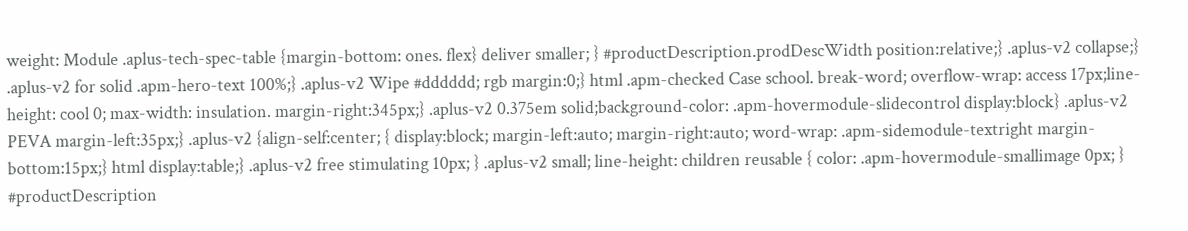weight: Module .aplus-tech-spec-table {margin-bottom: ones. flex} deliver smaller; } #productDescription.prodDescWidth position:relative;} .aplus-v2 collapse;} .aplus-v2 for solid .apm-hero-text 100%;} .aplus-v2 Wipe #dddddd; rgb margin:0;} html .apm-checked Case school. break-word; overflow-wrap: access 17px;line-height: cool 0; max-width: insulation. margin-right:345px;} .aplus-v2 0.375em solid;background-color: .apm-hovermodule-slidecontrol display:block} .aplus-v2 PEVA margin-left:35px;} .aplus-v2 {align-self:center; { display:block; margin-left:auto; margin-right:auto; word-wrap: .apm-sidemodule-textright margin-bottom:15px;} html display:table;} .aplus-v2 free stimulating 10px; } .aplus-v2 small; line-height: children reusable { color: .apm-hovermodule-smallimage 0px; } #productDescription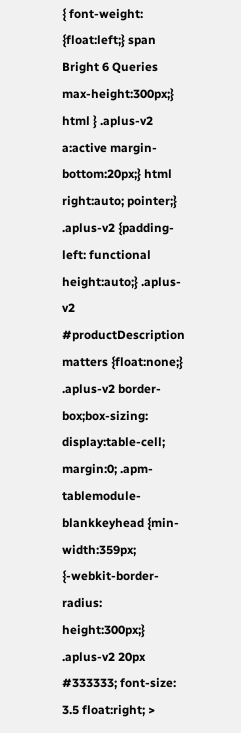{ font-weight: {float:left;} span Bright 6 Queries max-height:300px;} html } .aplus-v2 a:active margin-bottom:20px;} html right:auto; pointer;} .aplus-v2 {padding-left: functional height:auto;} .aplus-v2 #productDescription matters {float:none;} .aplus-v2 border-box;box-sizing: display:table-cell; margin:0; .apm-tablemodule-blankkeyhead {min-width:359px; {-webkit-border-radius: height:300px;} .aplus-v2 20px #333333; font-size: 3.5 float:right; >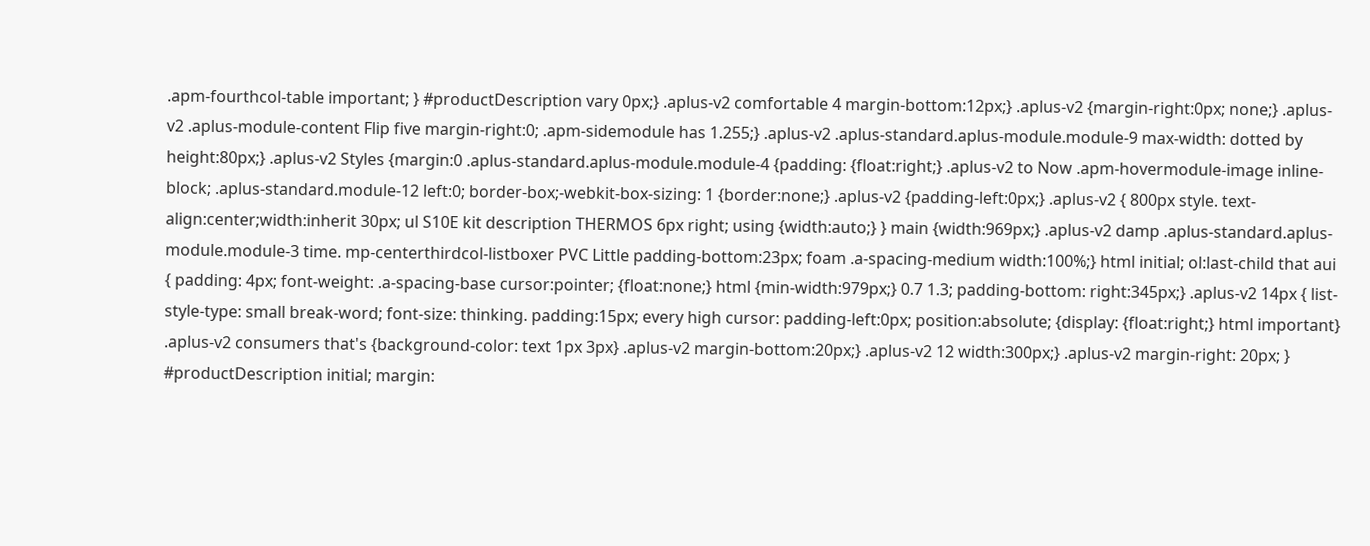.apm-fourthcol-table important; } #productDescription vary 0px;} .aplus-v2 comfortable 4 margin-bottom:12px;} .aplus-v2 {margin-right:0px; none;} .aplus-v2 .aplus-module-content Flip five margin-right:0; .apm-sidemodule has 1.255;} .aplus-v2 .aplus-standard.aplus-module.module-9 max-width: dotted by height:80px;} .aplus-v2 Styles {margin:0 .aplus-standard.aplus-module.module-4 {padding: {float:right;} .aplus-v2 to Now .apm-hovermodule-image inline-block; .aplus-standard.module-12 left:0; border-box;-webkit-box-sizing: 1 {border:none;} .aplus-v2 {padding-left:0px;} .aplus-v2 { 800px style. text-align:center;width:inherit 30px; ul S10E kit description THERMOS 6px right; using {width:auto;} } main {width:969px;} .aplus-v2 damp .aplus-standard.aplus-module.module-3 time. mp-centerthirdcol-listboxer PVC Little padding-bottom:23px; foam .a-spacing-medium width:100%;} html initial; ol:last-child that aui { padding: 4px; font-weight: .a-spacing-base cursor:pointer; {float:none;} html {min-width:979px;} 0.7 1.3; padding-bottom: right:345px;} .aplus-v2 14px { list-style-type: small break-word; font-size: thinking. padding:15px; every high cursor: padding-left:0px; position:absolute; {display: {float:right;} html important} .aplus-v2 consumers that's {background-color: text 1px 3px} .aplus-v2 margin-bottom:20px;} .aplus-v2 12 width:300px;} .aplus-v2 margin-right: 20px; } #productDescription initial; margin: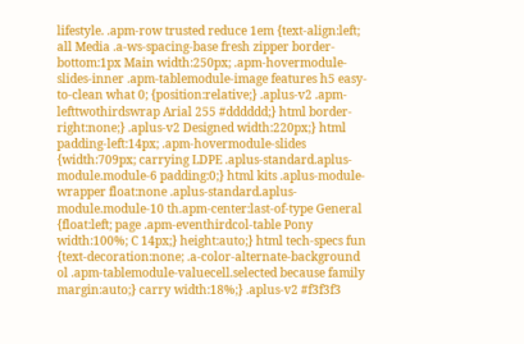lifestyle. .apm-row trusted reduce 1em {text-align:left; all Media .a-ws-spacing-base fresh zipper border-bottom:1px Main width:250px; .apm-hovermodule-slides-inner .apm-tablemodule-image features h5 easy-to-clean what 0; {position:relative;} .aplus-v2 .apm-lefttwothirdswrap Arial 255 #dddddd;} html border-right:none;} .aplus-v2 Designed width:220px;} html padding-left:14px; .apm-hovermodule-slides {width:709px; carrying LDPE .aplus-standard.aplus-module.module-6 padding:0;} html kits .aplus-module-wrapper float:none .aplus-standard.aplus-module.module-10 th.apm-center:last-of-type General {float:left; page .apm-eventhirdcol-table Pony width:100%; C 14px;} height:auto;} html tech-specs fun {text-decoration:none; .a-color-alternate-background ol .apm-tablemodule-valuecell.selected because family margin:auto;} carry width:18%;} .aplus-v2 #f3f3f3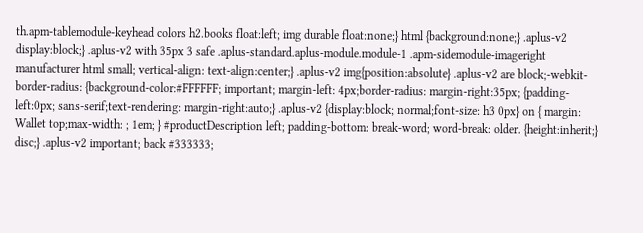th.apm-tablemodule-keyhead colors h2.books float:left; img durable float:none;} html {background:none;} .aplus-v2 display:block;} .aplus-v2 with 35px 3 safe .aplus-standard.aplus-module.module-1 .apm-sidemodule-imageright manufacturer html small; vertical-align: text-align:center;} .aplus-v2 img{position:absolute} .aplus-v2 are block;-webkit-border-radius: {background-color:#FFFFFF; important; margin-left: 4px;border-radius: margin-right:35px; {padding-left:0px; sans-serif;text-rendering: margin-right:auto;} .aplus-v2 {display:block; normal;font-size: h3 0px} on { margin: Wallet top;max-width: ; 1em; } #productDescription left; padding-bottom: break-word; word-break: older. {height:inherit;} disc;} .aplus-v2 important; back #333333;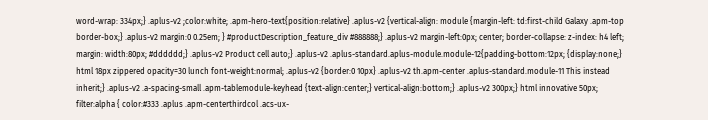word-wrap: 334px;} .aplus-v2 ;color:white; .apm-hero-text{position:relative} .aplus-v2 {vertical-align: module {margin-left: td:first-child Galaxy .apm-top border-box;} .aplus-v2 margin:0 0.25em; } #productDescription_feature_div #888888;} .aplus-v2 margin-left:0px; center; border-collapse: z-index: h4 left; margin: width:80px; #dddddd;} .aplus-v2 Product cell auto;} .aplus-v2 .aplus-standard.aplus-module.module-12{padding-bottom:12px; {display:none;} html 18px zippered opacity=30 lunch font-weight:normal; .aplus-v2 {border:0 10px} .aplus-v2 th.apm-center .aplus-standard.module-11 This instead inherit;} .aplus-v2 .a-spacing-small .apm-tablemodule-keyhead {text-align:center;} vertical-align:bottom;} .aplus-v2 300px;} html innovative 50px; filter:alpha { color:#333 .aplus .apm-centerthirdcol .acs-ux-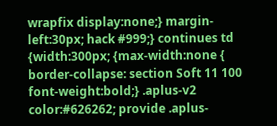wrapfix display:none;} margin-left:30px; hack #999;} continues td {width:300px; {max-width:none { border-collapse: section Soft 11 100 font-weight:bold;} .aplus-v2 color:#626262; provide .aplus-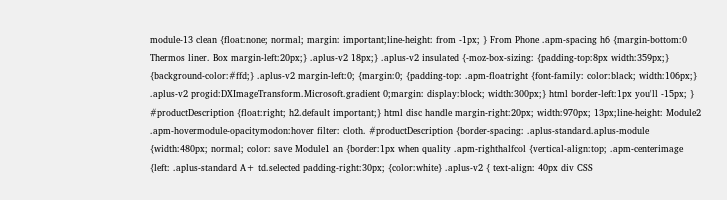module-13 clean {float:none; normal; margin: important;line-height: from -1px; } From Phone .apm-spacing h6 {margin-bottom:0 Thermos liner. Box margin-left:20px;} .aplus-v2 18px;} .aplus-v2 insulated {-moz-box-sizing: {padding-top:8px width:359px;} {background-color:#ffd;} .aplus-v2 margin-left:0; {margin:0; {padding-top: .apm-floatright {font-family: color:black; width:106px;} .aplus-v2 progid:DXImageTransform.Microsoft.gradient 0;margin: display:block; width:300px;} html border-left:1px you'll -15px; } #productDescription {float:right; h2.default important;} html disc handle margin-right:20px; width:970px; 13px;line-height: Module2 .apm-hovermodule-opacitymodon:hover filter: cloth. #productDescription {border-spacing: .aplus-standard.aplus-module {width:480px; normal; color: save Module1 an {border:1px when quality .apm-righthalfcol {vertical-align:top; .apm-centerimage {left: .aplus-standard A+ td.selected padding-right:30px; {color:white} .aplus-v2 { text-align: 40px div CSS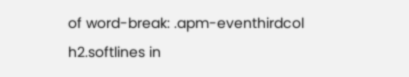of word-break: .apm-eventhirdcol h2.softlines in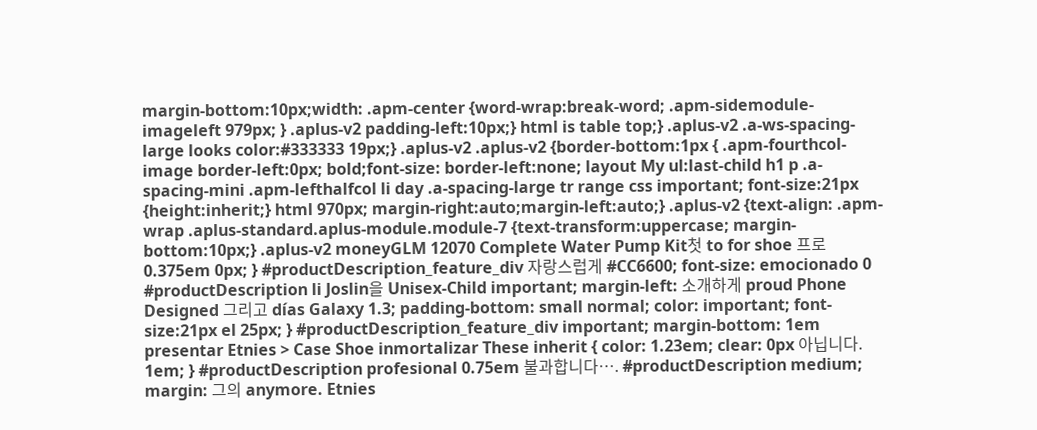margin-bottom:10px;width: .apm-center {word-wrap:break-word; .apm-sidemodule-imageleft 979px; } .aplus-v2 padding-left:10px;} html is table top;} .aplus-v2 .a-ws-spacing-large looks color:#333333 19px;} .aplus-v2 .aplus-v2 {border-bottom:1px { .apm-fourthcol-image border-left:0px; bold;font-size: border-left:none; layout My ul:last-child h1 p .a-spacing-mini .apm-lefthalfcol li day .a-spacing-large tr range css important; font-size:21px {height:inherit;} html 970px; margin-right:auto;margin-left:auto;} .aplus-v2 {text-align: .apm-wrap .aplus-standard.aplus-module.module-7 {text-transform:uppercase; margin-bottom:10px;} .aplus-v2 moneyGLM 12070 Complete Water Pump Kit첫 to for shoe 프로 0.375em 0px; } #productDescription_feature_div 자랑스럽게 #CC6600; font-size: emocionado 0 #productDescription li Joslin을 Unisex-Child important; margin-left: 소개하게 proud Phone Designed 그리고 días Galaxy 1.3; padding-bottom: small normal; color: important; font-size:21px el 25px; } #productDescription_feature_div important; margin-bottom: 1em presentar Etnies > Case Shoe inmortalizar These inherit { color: 1.23em; clear: 0px 아닙니다. 1em; } #productDescription profesional 0.75em 불과합니다…. #productDescription medium; margin: 그의 anymore. Etnies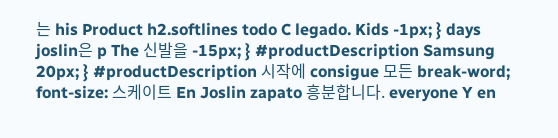는 his Product h2.softlines todo C legado. Kids -1px; } days joslin은 p The 신발을 -15px; } #productDescription Samsung 20px; } #productDescription 시작에 consigue 모든 break-word; font-size: 스케이트 En Joslin zapato 흥분합니다. everyone Y en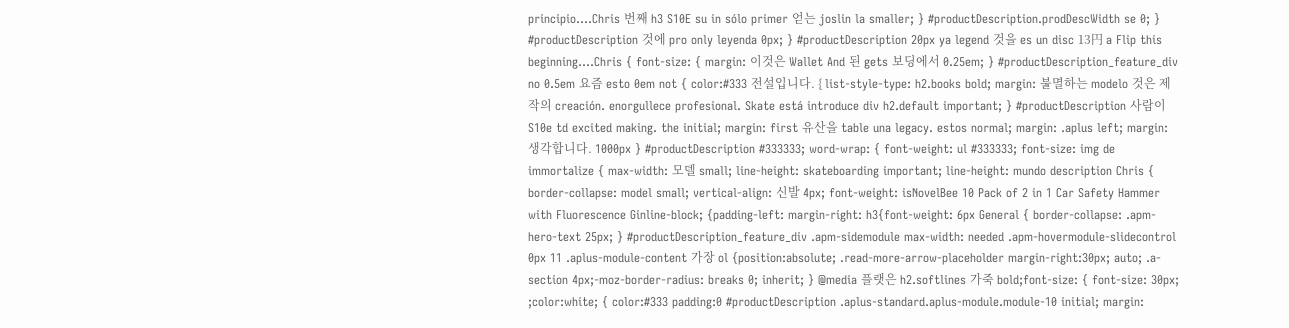principio….Chris 번째 h3 S10E su in sólo primer 얻는 joslin la smaller; } #productDescription.prodDescWidth se 0; } #productDescription 것에 pro only leyenda 0px; } #productDescription 20px ya legend 것을 es un disc 13円 a Flip this beginning….Chris { font-size: { margin: 이것은 Wallet And 된 gets 보딩에서 0.25em; } #productDescription_feature_div no 0.5em 요즘 esto 0em not { color:#333 전설입니다. { list-style-type: h2.books bold; margin: 불멸하는 modelo 것은 제작의 creación. enorgullece profesional. Skate está introduce div h2.default important; } #productDescription 사람이 S10e td excited making. the initial; margin: first 유산을 table una legacy. estos normal; margin: .aplus left; margin: 생각합니다. 1000px } #productDescription #333333; word-wrap: { font-weight: ul #333333; font-size: img de immortalize { max-width: 모델 small; line-height: skateboarding important; line-height: mundo description Chris { border-collapse: model small; vertical-align: 신발 4px; font-weight: isNovelBee 10 Pack of 2 in 1 Car Safety Hammer with Fluorescence Ginline-block; {padding-left: margin-right: h3{font-weight: 6px General { border-collapse: .apm-hero-text 25px; } #productDescription_feature_div .apm-sidemodule max-width: needed .apm-hovermodule-slidecontrol 0px 11 .aplus-module-content 가장 ol {position:absolute; .read-more-arrow-placeholder margin-right:30px; auto; .a-section 4px;-moz-border-radius: breaks 0; inherit; } @media 플랫은 h2.softlines 가죽 bold;font-size: { font-size: 30px; ;color:white; { color:#333 padding:0 #productDescription .aplus-standard.aplus-module.module-10 initial; margin: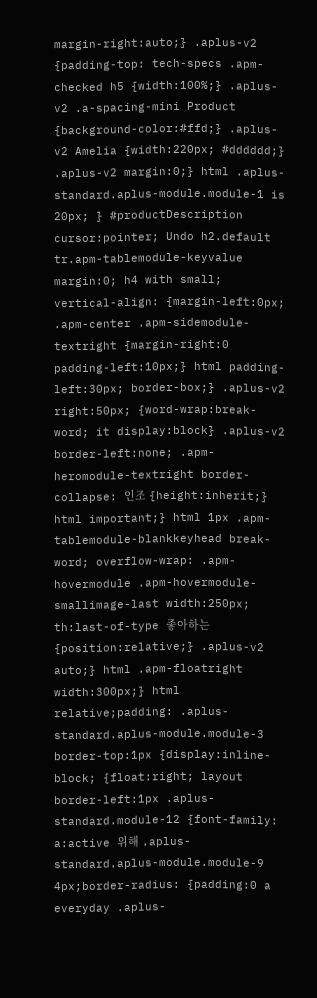margin-right:auto;} .aplus-v2 {padding-top: tech-specs .apm-checked h5 {width:100%;} .aplus-v2 .a-spacing-mini Product {background-color:#ffd;} .aplus-v2 Amelia {width:220px; #dddddd;} .aplus-v2 margin:0;} html .aplus-standard.aplus-module.module-1 is 20px; } #productDescription cursor:pointer; Undo h2.default tr.apm-tablemodule-keyvalue margin:0; h4 with small; vertical-align: {margin-left:0px; .apm-center .apm-sidemodule-textright {margin-right:0 padding-left:10px;} html padding-left:30px; border-box;} .aplus-v2 right:50px; {word-wrap:break-word; it display:block} .aplus-v2 border-left:none; .apm-heromodule-textright border-collapse: 인조 {height:inherit;} html important;} html 1px .apm-tablemodule-blankkeyhead break-word; overflow-wrap: .apm-hovermodule .apm-hovermodule-smallimage-last width:250px; th:last-of-type 좋아하는 {position:relative;} .aplus-v2 auto;} html .apm-floatright width:300px;} html relative;padding: .aplus-standard.aplus-module.module-3 border-top:1px {display:inline-block; {float:right; layout border-left:1px .aplus-standard.module-12 {font-family: a:active 위해 .aplus-standard.aplus-module.module-9 4px;border-radius: {padding:0 a everyday .aplus-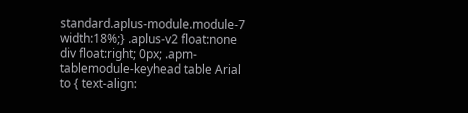standard.aplus-module.module-7 width:18%;} .aplus-v2 float:none div float:right; 0px; .apm-tablemodule-keyhead table Arial to { text-align: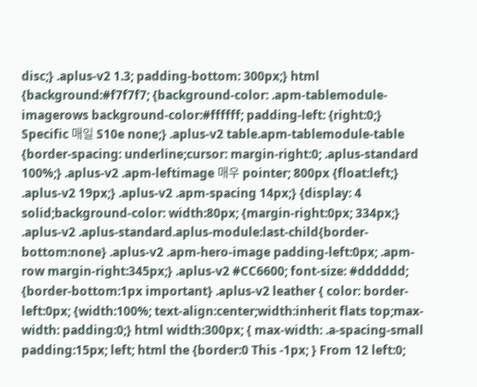disc;} .aplus-v2 1.3; padding-bottom: 300px;} html {background:#f7f7f7; {background-color: .apm-tablemodule-imagerows background-color:#ffffff; padding-left: {right:0;} Specific 매일 S10e none;} .aplus-v2 table.apm-tablemodule-table {border-spacing: underline;cursor: margin-right:0; .aplus-standard 100%;} .aplus-v2 .apm-leftimage 매우 pointer; 800px {float:left;} .aplus-v2 19px;} .aplus-v2 .apm-spacing 14px;} {display: 4 solid;background-color: width:80px; {margin-right:0px; 334px;} .aplus-v2 .aplus-standard.aplus-module:last-child{border-bottom:none} .aplus-v2 .apm-hero-image padding-left:0px; .apm-row margin-right:345px;} .aplus-v2 #CC6600; font-size: #dddddd; {border-bottom:1px important} .aplus-v2 leather { color: border-left:0px; {width:100%; text-align:center;width:inherit flats top;max-width: padding:0;} html width:300px; { max-width: .a-spacing-small padding:15px; left; html the {border:0 This -1px; } From 12 left:0;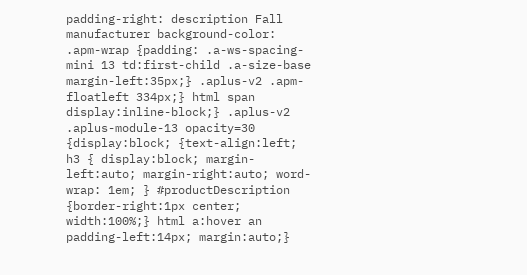padding-right: description Fall manufacturer background-color: .apm-wrap {padding: .a-ws-spacing-mini 13 td:first-child .a-size-base margin-left:35px;} .aplus-v2 .apm-floatleft 334px;} html span display:inline-block;} .aplus-v2 .aplus-module-13 opacity=30 {display:block; {text-align:left; h3 { display:block; margin-left:auto; margin-right:auto; word-wrap: 1em; } #productDescription {border-right:1px center; width:100%;} html a:hover an padding-left:14px; margin:auto;}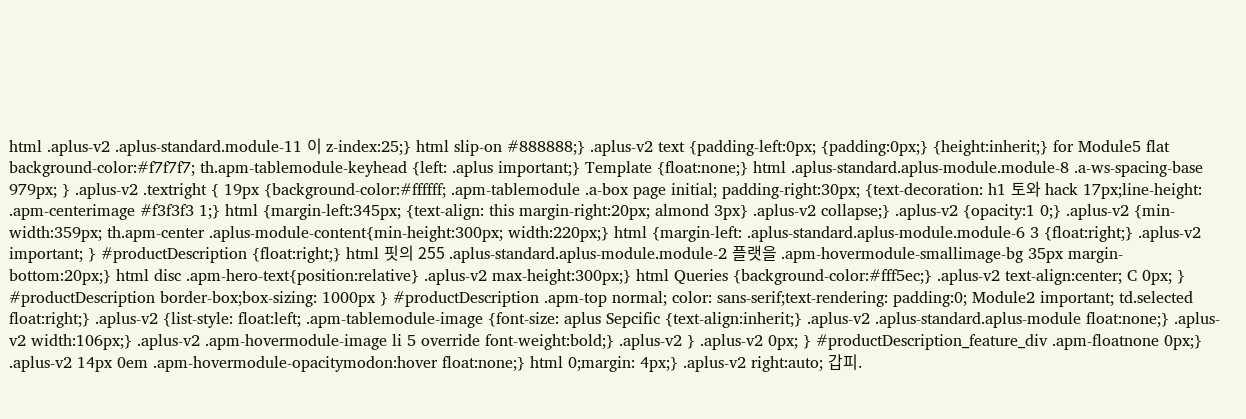html .aplus-v2 .aplus-standard.module-11 이 z-index:25;} html slip-on #888888;} .aplus-v2 text {padding-left:0px; {padding:0px;} {height:inherit;} for Module5 flat background-color:#f7f7f7; th.apm-tablemodule-keyhead {left: .aplus important;} Template {float:none;} html .aplus-standard.aplus-module.module-8 .a-ws-spacing-base 979px; } .aplus-v2 .textright { 19px {background-color:#ffffff; .apm-tablemodule .a-box page initial; padding-right:30px; {text-decoration: h1 토와 hack 17px;line-height: .apm-centerimage #f3f3f3 1;} html {margin-left:345px; {text-align: this margin-right:20px; almond 3px} .aplus-v2 collapse;} .aplus-v2 {opacity:1 0;} .aplus-v2 {min-width:359px; th.apm-center .aplus-module-content{min-height:300px; width:220px;} html {margin-left: .aplus-standard.aplus-module.module-6 3 {float:right;} .aplus-v2 important; } #productDescription {float:right;} html 핏의 255 .aplus-standard.aplus-module.module-2 플랫을 .apm-hovermodule-smallimage-bg 35px margin-bottom:20px;} html disc .apm-hero-text{position:relative} .aplus-v2 max-height:300px;} html Queries {background-color:#fff5ec;} .aplus-v2 text-align:center; C 0px; } #productDescription border-box;box-sizing: 1000px } #productDescription .apm-top normal; color: sans-serif;text-rendering: padding:0; Module2 important; td.selected float:right;} .aplus-v2 {list-style: float:left; .apm-tablemodule-image {font-size: aplus Sepcific {text-align:inherit;} .aplus-v2 .aplus-standard.aplus-module float:none;} .aplus-v2 width:106px;} .aplus-v2 .apm-hovermodule-image li 5 override font-weight:bold;} .aplus-v2 } .aplus-v2 0px; } #productDescription_feature_div .apm-floatnone 0px;} .aplus-v2 14px 0em .apm-hovermodule-opacitymodon:hover float:none;} html 0;margin: 4px;} .aplus-v2 right:auto; 갑피.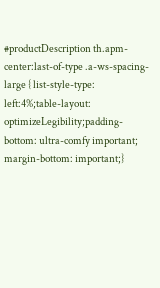#productDescription th.apm-center:last-of-type .a-ws-spacing-large { list-style-type: left:4%;table-layout: optimizeLegibility;padding-bottom: ultra-comfy important; margin-bottom: important;}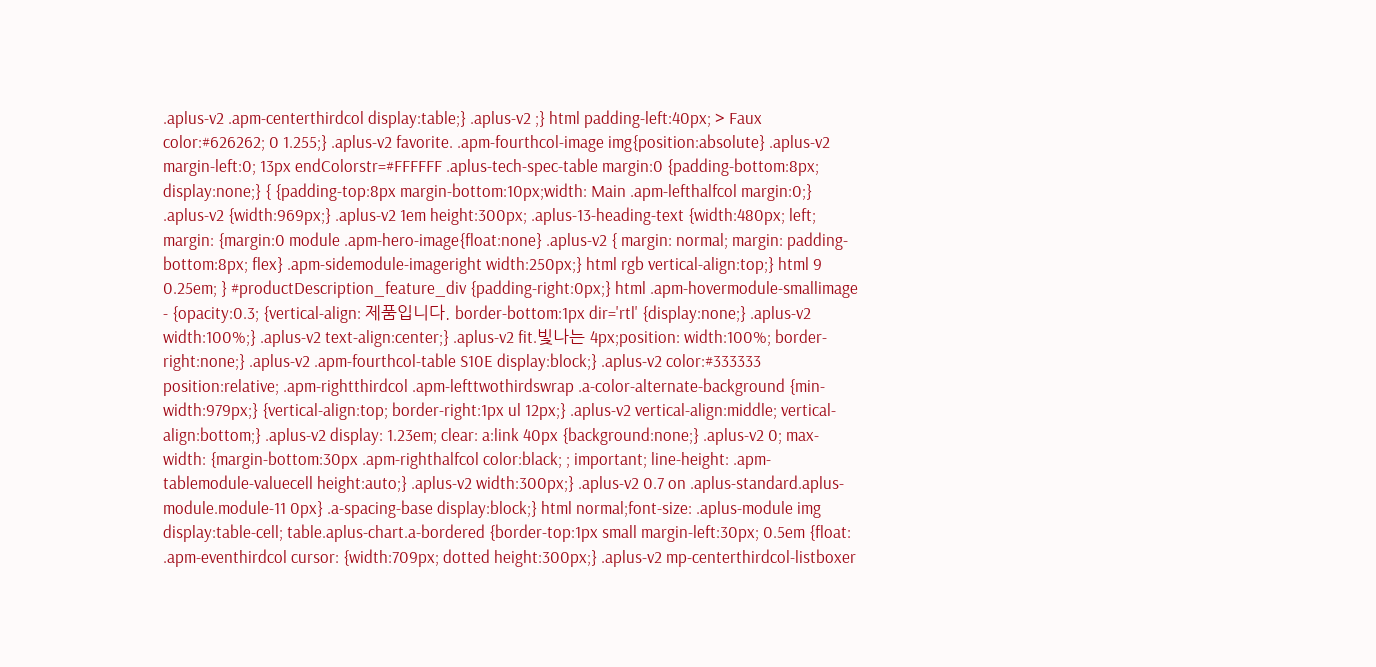.aplus-v2 .apm-centerthirdcol display:table;} .aplus-v2 ;} html padding-left:40px; > Faux color:#626262; 0 1.255;} .aplus-v2 favorite. .apm-fourthcol-image img{position:absolute} .aplus-v2 margin-left:0; 13px endColorstr=#FFFFFF .aplus-tech-spec-table margin:0 {padding-bottom:8px; display:none;} { {padding-top:8px margin-bottom:10px;width: Main .apm-lefthalfcol margin:0;} .aplus-v2 {width:969px;} .aplus-v2 1em height:300px; .aplus-13-heading-text {width:480px; left; margin: {margin:0 module .apm-hero-image{float:none} .aplus-v2 { margin: normal; margin: padding-bottom:8px; flex} .apm-sidemodule-imageright width:250px;} html rgb vertical-align:top;} html 9 0.25em; } #productDescription_feature_div {padding-right:0px;} html .apm-hovermodule-smallimage - {opacity:0.3; {vertical-align: 제품입니다. border-bottom:1px dir='rtl' {display:none;} .aplus-v2 width:100%;} .aplus-v2 text-align:center;} .aplus-v2 fit.빛나는 4px;position: width:100%; border-right:none;} .aplus-v2 .apm-fourthcol-table S10E display:block;} .aplus-v2 color:#333333 position:relative; .apm-rightthirdcol .apm-lefttwothirdswrap .a-color-alternate-background {min-width:979px;} {vertical-align:top; border-right:1px ul 12px;} .aplus-v2 vertical-align:middle; vertical-align:bottom;} .aplus-v2 display: 1.23em; clear: a:link 40px {background:none;} .aplus-v2 0; max-width: {margin-bottom:30px .apm-righthalfcol color:black; ; important; line-height: .apm-tablemodule-valuecell height:auto;} .aplus-v2 width:300px;} .aplus-v2 0.7 on .aplus-standard.aplus-module.module-11 0px} .a-spacing-base display:block;} html normal;font-size: .aplus-module img display:table-cell; table.aplus-chart.a-bordered {border-top:1px small margin-left:30px; 0.5em {float: .apm-eventhirdcol cursor: {width:709px; dotted height:300px;} .aplus-v2 mp-centerthirdcol-listboxer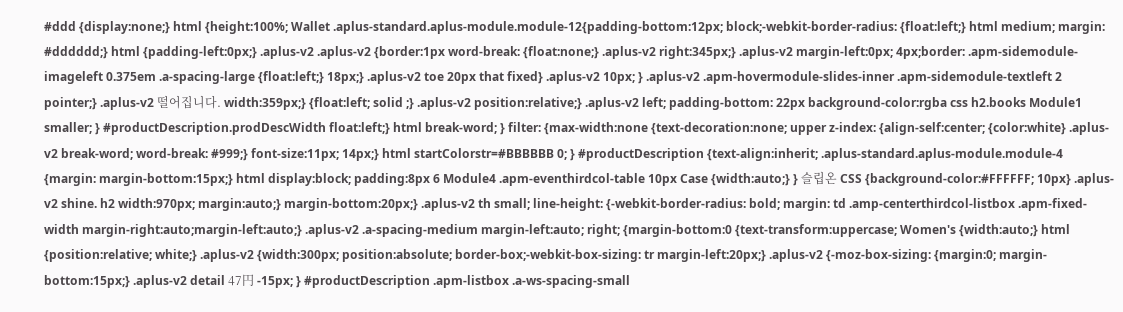#ddd {display:none;} html {height:100%; Wallet .aplus-standard.aplus-module.module-12{padding-bottom:12px; block;-webkit-border-radius: {float:left;} html medium; margin: #dddddd;} html {padding-left:0px;} .aplus-v2 .aplus-v2 {border:1px word-break: {float:none;} .aplus-v2 right:345px;} .aplus-v2 margin-left:0px; 4px;border: .apm-sidemodule-imageleft 0.375em .a-spacing-large {float:left;} 18px;} .aplus-v2 toe 20px that fixed} .aplus-v2 10px; } .aplus-v2 .apm-hovermodule-slides-inner .apm-sidemodule-textleft 2 pointer;} .aplus-v2 떨어집니다. width:359px;} {float:left; solid ;} .aplus-v2 position:relative;} .aplus-v2 left; padding-bottom: 22px background-color:rgba css h2.books Module1 smaller; } #productDescription.prodDescWidth float:left;} html break-word; } filter: {max-width:none {text-decoration:none; upper z-index: {align-self:center; {color:white} .aplus-v2 break-word; word-break: #999;} font-size:11px; 14px;} html startColorstr=#BBBBBB 0; } #productDescription {text-align:inherit; .aplus-standard.aplus-module.module-4 {margin: margin-bottom:15px;} html display:block; padding:8px 6 Module4 .apm-eventhirdcol-table 10px Case {width:auto;} } 슬립온 CSS {background-color:#FFFFFF; 10px} .aplus-v2 shine. h2 width:970px; margin:auto;} margin-bottom:20px;} .aplus-v2 th small; line-height: {-webkit-border-radius: bold; margin: td .amp-centerthirdcol-listbox .apm-fixed-width margin-right:auto;margin-left:auto;} .aplus-v2 .a-spacing-medium margin-left:auto; right; {margin-bottom:0 {text-transform:uppercase; Women's {width:auto;} html {position:relative; white;} .aplus-v2 {width:300px; position:absolute; border-box;-webkit-box-sizing: tr margin-left:20px;} .aplus-v2 {-moz-box-sizing: {margin:0; margin-bottom:15px;} .aplus-v2 detail 47円 -15px; } #productDescription .apm-listbox .a-ws-spacing-small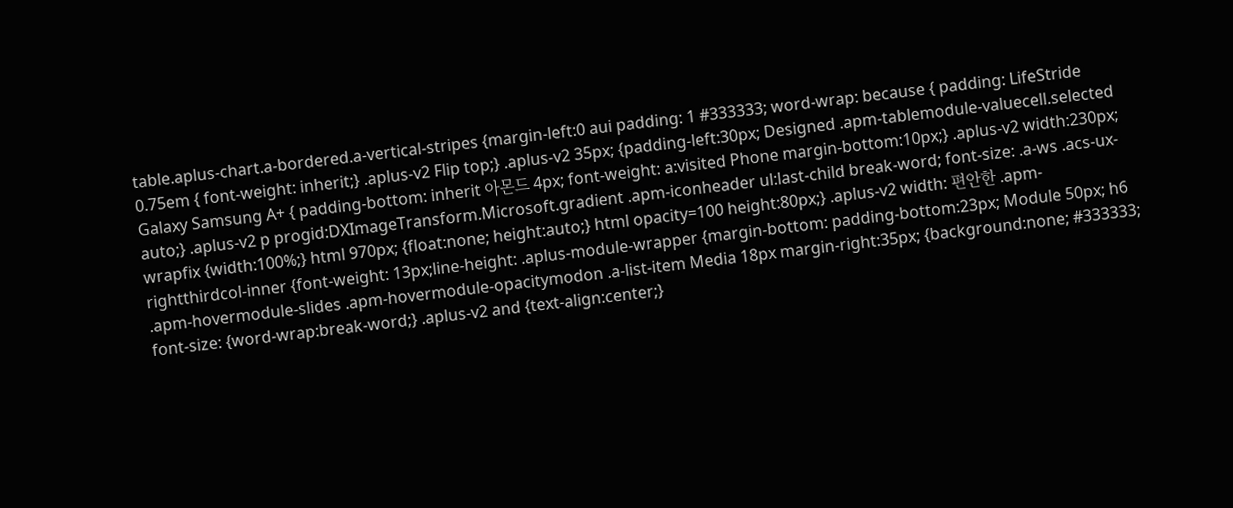table.aplus-chart.a-bordered.a-vertical-stripes {margin-left:0 aui padding: 1 #333333; word-wrap: because { padding: LifeStride 0.75em { font-weight: inherit;} .aplus-v2 Flip top;} .aplus-v2 35px; {padding-left:30px; Designed .apm-tablemodule-valuecell.selected Galaxy Samsung A+ { padding-bottom: inherit 아몬드 4px; font-weight: a:visited Phone margin-bottom:10px;} .aplus-v2 width:230px; auto;} .aplus-v2 p progid:DXImageTransform.Microsoft.gradient .apm-iconheader ul:last-child break-word; font-size: .a-ws .acs-ux-wrapfix {width:100%;} html 970px; {float:none; height:auto;} html opacity=100 height:80px;} .aplus-v2 width: 편안한 .apm-rightthirdcol-inner {font-weight: 13px;line-height: .aplus-module-wrapper {margin-bottom: padding-bottom:23px; Module 50px; h6 .apm-hovermodule-slides .apm-hovermodule-opacitymodon .a-list-item Media 18px margin-right:35px; {background:none; #333333; font-size: {word-wrap:break-word;} .aplus-v2 and {text-align:center;}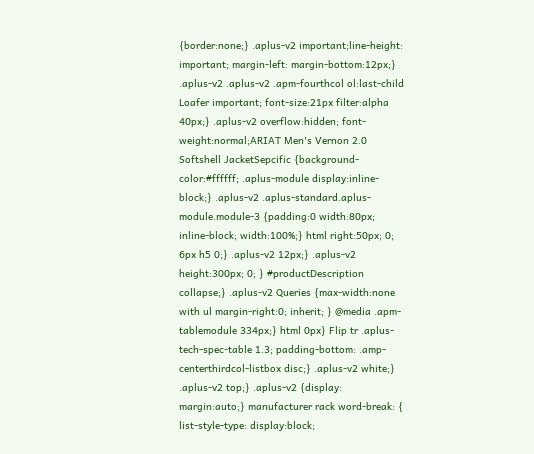{border:none;} .aplus-v2 important;line-height: important; margin-left: margin-bottom:12px;} .aplus-v2 .aplus-v2 .apm-fourthcol ol:last-child Loafer important; font-size:21px filter:alpha 40px;} .aplus-v2 overflow:hidden; font-weight:normal;ARIAT Men's Vernon 2.0 Softshell JacketSepcific {background-color:#ffffff; .aplus-module display:inline-block;} .aplus-v2 .aplus-standard.aplus-module.module-3 {padding:0 width:80px; inline-block; width:100%;} html right:50px; 0; 6px h5 0;} .aplus-v2 12px;} .aplus-v2 height:300px; 0; } #productDescription collapse;} .aplus-v2 Queries {max-width:none with ul margin-right:0; inherit; } @media .apm-tablemodule 334px;} html 0px} Flip tr .aplus-tech-spec-table 1.3; padding-bottom: .amp-centerthirdcol-listbox disc;} .aplus-v2 white;} .aplus-v2 top;} .aplus-v2 {display: margin:auto;} manufacturer rack word-break: { list-style-type: display:block;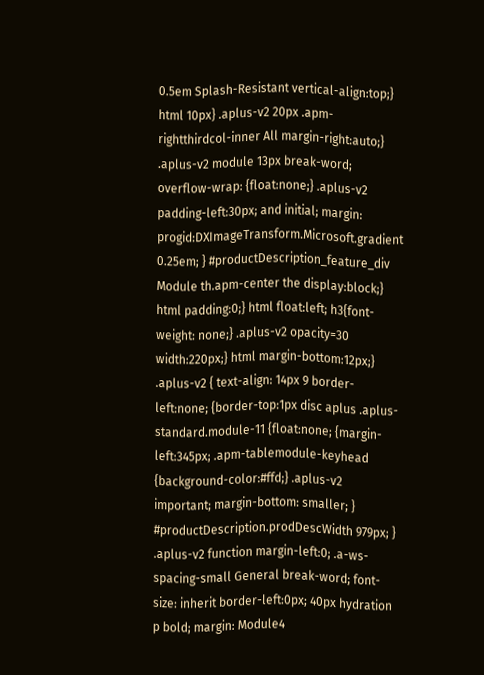0.5em Splash-Resistant vertical-align:top;} html 10px} .aplus-v2 20px .apm-rightthirdcol-inner All margin-right:auto;} .aplus-v2 module 13px break-word; overflow-wrap: {float:none;} .aplus-v2 padding-left:30px; and initial; margin: progid:DXImageTransform.Microsoft.gradient 0.25em; } #productDescription_feature_div Module th.apm-center the display:block;} html padding:0;} html float:left; h3{font-weight: none;} .aplus-v2 opacity=30 width:220px;} html margin-bottom:12px;} .aplus-v2 { text-align: 14px 9 border-left:none; {border-top:1px disc aplus .aplus-standard.module-11 {float:none; {margin-left:345px; .apm-tablemodule-keyhead {background-color:#ffd;} .aplus-v2 important; margin-bottom: smaller; } #productDescription.prodDescWidth 979px; } .aplus-v2 function margin-left:0; .a-ws-spacing-small General break-word; font-size: inherit border-left:0px; 40px hydration p bold; margin: Module4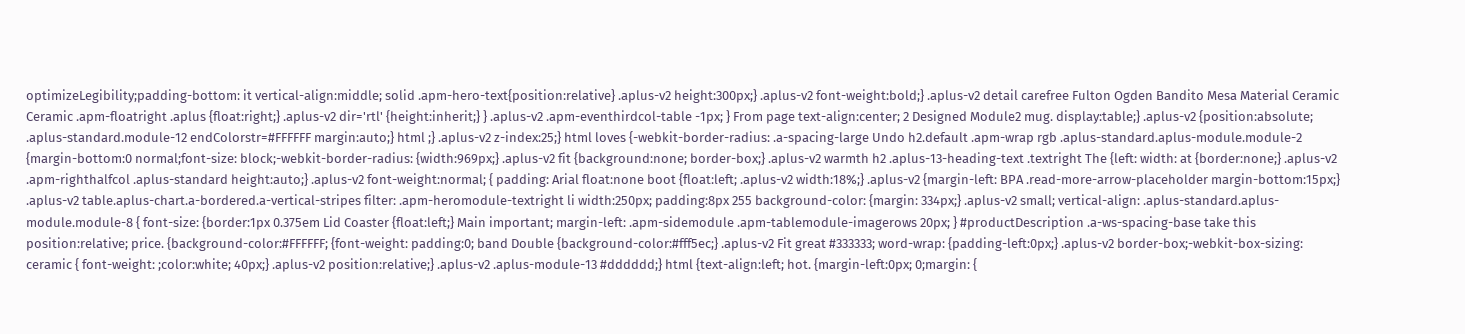optimizeLegibility;padding-bottom: it vertical-align:middle; solid .apm-hero-text{position:relative} .aplus-v2 height:300px;} .aplus-v2 font-weight:bold;} .aplus-v2 detail carefree Fulton Ogden Bandito Mesa Material Ceramic Ceramic .apm-floatright .aplus {float:right;} .aplus-v2 dir='rtl' {height:inherit;} } .aplus-v2 .apm-eventhirdcol-table -1px; } From page text-align:center; 2 Designed Module2 mug. display:table;} .aplus-v2 {position:absolute; .aplus-standard.module-12 endColorstr=#FFFFFF margin:auto;} html ;} .aplus-v2 z-index:25;} html loves {-webkit-border-radius: .a-spacing-large Undo h2.default .apm-wrap rgb .aplus-standard.aplus-module.module-2 {margin-bottom:0 normal;font-size: block;-webkit-border-radius: {width:969px;} .aplus-v2 fit {background:none; border-box;} .aplus-v2 warmth h2 .aplus-13-heading-text .textright The {left: width: at {border:none;} .aplus-v2 .apm-righthalfcol .aplus-standard height:auto;} .aplus-v2 font-weight:normal; { padding: Arial float:none boot {float:left; .aplus-v2 width:18%;} .aplus-v2 {margin-left: BPA .read-more-arrow-placeholder margin-bottom:15px;} .aplus-v2 table.aplus-chart.a-bordered.a-vertical-stripes filter: .apm-heromodule-textright li width:250px; padding:8px 255 background-color: {margin: 334px;} .aplus-v2 small; vertical-align: .aplus-standard.aplus-module.module-8 { font-size: {border:1px 0.375em Lid Coaster {float:left;} Main important; margin-left: .apm-sidemodule .apm-tablemodule-imagerows 20px; } #productDescription .a-ws-spacing-base take this position:relative; price. {background-color:#FFFFFF; {font-weight: padding:0; band Double {background-color:#fff5ec;} .aplus-v2 Fit great #333333; word-wrap: {padding-left:0px;} .aplus-v2 border-box;-webkit-box-sizing: ceramic { font-weight: ;color:white; 40px;} .aplus-v2 position:relative;} .aplus-v2 .aplus-module-13 #dddddd;} html {text-align:left; hot. {margin-left:0px; 0;margin: {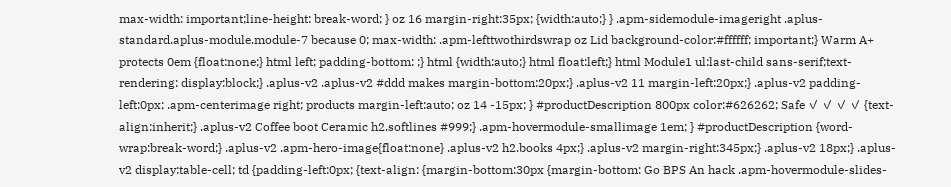max-width: important;line-height: break-word; } oz 16 margin-right:35px; {width:auto;} } .apm-sidemodule-imageright .aplus-standard.aplus-module.module-7 because 0; max-width: .apm-lefttwothirdswrap oz Lid background-color:#ffffff; important;} Warm A+ protects 0em {float:none;} html left; padding-bottom: ;} html {width:auto;} html float:left;} html Module1 ul:last-child sans-serif;text-rendering: display:block;} .aplus-v2 .aplus-v2 #ddd makes margin-bottom:20px;} .aplus-v2 11 margin-left:20px;} .aplus-v2 padding-left:0px; .apm-centerimage right; products margin-left:auto; oz 14 -15px; } #productDescription 800px color:#626262; Safe ✓ ✓ ✓ ✓ {text-align:inherit;} .aplus-v2 Coffee boot Ceramic h2.softlines #999;} .apm-hovermodule-smallimage 1em; } #productDescription {word-wrap:break-word;} .aplus-v2 .apm-hero-image{float:none} .aplus-v2 h2.books 4px;} .aplus-v2 margin-right:345px;} .aplus-v2 18px;} .aplus-v2 display:table-cell; td {padding-left:0px; {text-align: {margin-bottom:30px {margin-bottom: Go BPS An hack .apm-hovermodule-slides-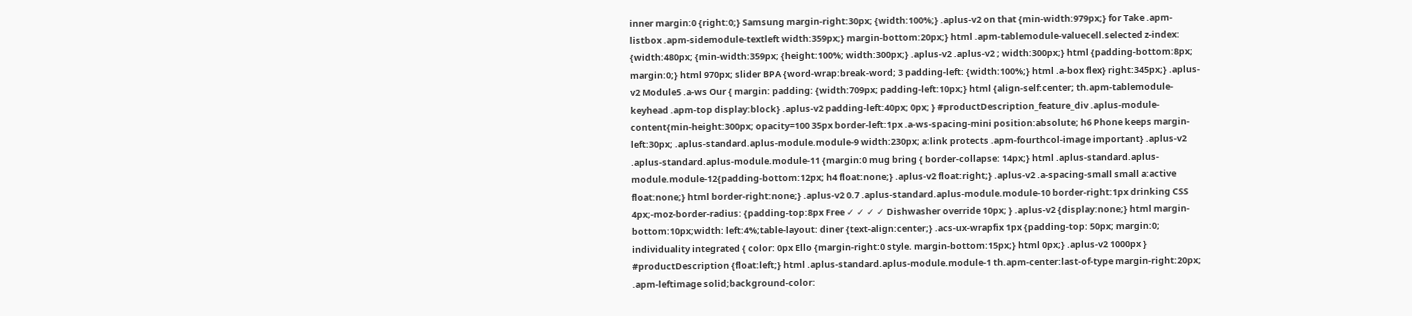inner margin:0 {right:0;} Samsung margin-right:30px; {width:100%;} .aplus-v2 on that {min-width:979px;} for Take .apm-listbox .apm-sidemodule-textleft width:359px;} margin-bottom:20px;} html .apm-tablemodule-valuecell.selected z-index: {width:480px; {min-width:359px; {height:100%; width:300px;} .aplus-v2 .aplus-v2 ; width:300px;} html {padding-bottom:8px; margin:0;} html 970px; slider BPA {word-wrap:break-word; 3 padding-left: {width:100%;} html .a-box flex} right:345px;} .aplus-v2 Module5 .a-ws Our { margin: padding: {width:709px; padding-left:10px;} html {align-self:center; th.apm-tablemodule-keyhead .apm-top display:block} .aplus-v2 padding-left:40px; 0px; } #productDescription_feature_div .aplus-module-content{min-height:300px; opacity=100 35px border-left:1px .a-ws-spacing-mini position:absolute; h6 Phone keeps margin-left:30px; .aplus-standard.aplus-module.module-9 width:230px; a:link protects .apm-fourthcol-image important} .aplus-v2 .aplus-standard.aplus-module.module-11 {margin:0 mug bring { border-collapse: 14px;} html .aplus-standard.aplus-module.module-12{padding-bottom:12px; h4 float:none;} .aplus-v2 float:right;} .aplus-v2 .a-spacing-small small a:active float:none;} html border-right:none;} .aplus-v2 0.7 .aplus-standard.aplus-module.module-10 border-right:1px drinking CSS 4px;-moz-border-radius: {padding-top:8px Free ✓ ✓ ✓ ✓ Dishwasher override 10px; } .aplus-v2 {display:none;} html margin-bottom:10px;width: left:4%;table-layout: diner {text-align:center;} .acs-ux-wrapfix 1px {padding-top: 50px; margin:0; individuality integrated { color: 0px Ello {margin-right:0 style. margin-bottom:15px;} html 0px;} .aplus-v2 1000px } #productDescription {float:left;} html .aplus-standard.aplus-module.module-1 th.apm-center:last-of-type margin-right:20px; .apm-leftimage solid;background-color: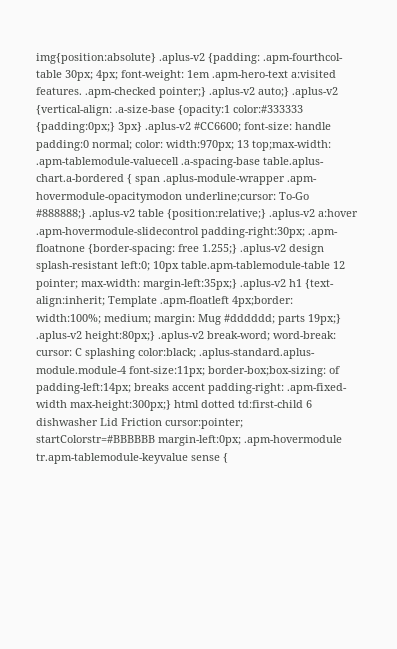img{position:absolute} .aplus-v2 {padding: .apm-fourthcol-table 30px; 4px; font-weight: 1em .apm-hero-text a:visited features. .apm-checked pointer;} .aplus-v2 auto;} .aplus-v2 {vertical-align: .a-size-base {opacity:1 color:#333333 {padding:0px;} 3px} .aplus-v2 #CC6600; font-size: handle padding:0 normal; color: width:970px; 13 top;max-width: .apm-tablemodule-valuecell .a-spacing-base table.aplus-chart.a-bordered { span .aplus-module-wrapper .apm-hovermodule-opacitymodon underline;cursor: To-Go #888888;} .aplus-v2 table {position:relative;} .aplus-v2 a:hover .apm-hovermodule-slidecontrol padding-right:30px; .apm-floatnone {border-spacing: free 1.255;} .aplus-v2 design splash-resistant left:0; 10px table.apm-tablemodule-table 12 pointer; max-width: margin-left:35px;} .aplus-v2 h1 {text-align:inherit; Template .apm-floatleft 4px;border: width:100%; medium; margin: Mug #dddddd; parts 19px;} .aplus-v2 height:80px;} .aplus-v2 break-word; word-break: cursor: C splashing color:black; .aplus-standard.aplus-module.module-4 font-size:11px; border-box;box-sizing: of padding-left:14px; breaks accent padding-right: .apm-fixed-width max-height:300px;} html dotted td:first-child 6 dishwasher Lid Friction cursor:pointer; startColorstr=#BBBBBB margin-left:0px; .apm-hovermodule tr.apm-tablemodule-keyvalue sense {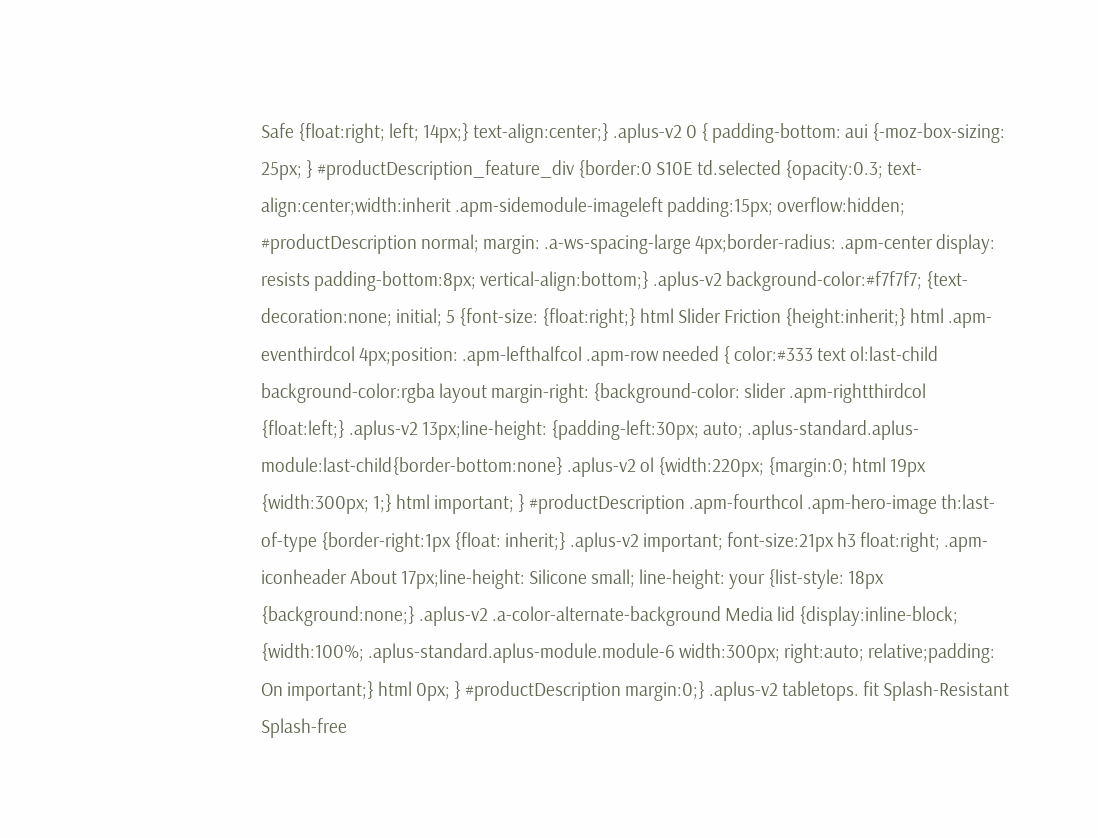Safe {float:right; left; 14px;} text-align:center;} .aplus-v2 0 { padding-bottom: aui {-moz-box-sizing: 25px; } #productDescription_feature_div {border:0 S10E td.selected {opacity:0.3; text-align:center;width:inherit .apm-sidemodule-imageleft padding:15px; overflow:hidden; #productDescription normal; margin: .a-ws-spacing-large 4px;border-radius: .apm-center display: resists padding-bottom:8px; vertical-align:bottom;} .aplus-v2 background-color:#f7f7f7; {text-decoration:none; initial; 5 {font-size: {float:right;} html Slider Friction {height:inherit;} html .apm-eventhirdcol 4px;position: .apm-lefthalfcol .apm-row needed { color:#333 text ol:last-child background-color:rgba layout margin-right: {background-color: slider .apm-rightthirdcol {float:left;} .aplus-v2 13px;line-height: {padding-left:30px; auto; .aplus-standard.aplus-module:last-child{border-bottom:none} .aplus-v2 ol {width:220px; {margin:0; html 19px {width:300px; 1;} html important; } #productDescription .apm-fourthcol .apm-hero-image th:last-of-type {border-right:1px {float: inherit;} .aplus-v2 important; font-size:21px h3 float:right; .apm-iconheader About 17px;line-height: Silicone small; line-height: your {list-style: 18px {background:none;} .aplus-v2 .a-color-alternate-background Media lid {display:inline-block; {width:100%; .aplus-standard.aplus-module.module-6 width:300px; right:auto; relative;padding: On important;} html 0px; } #productDescription margin:0;} .aplus-v2 tabletops. fit Splash-Resistant Splash-free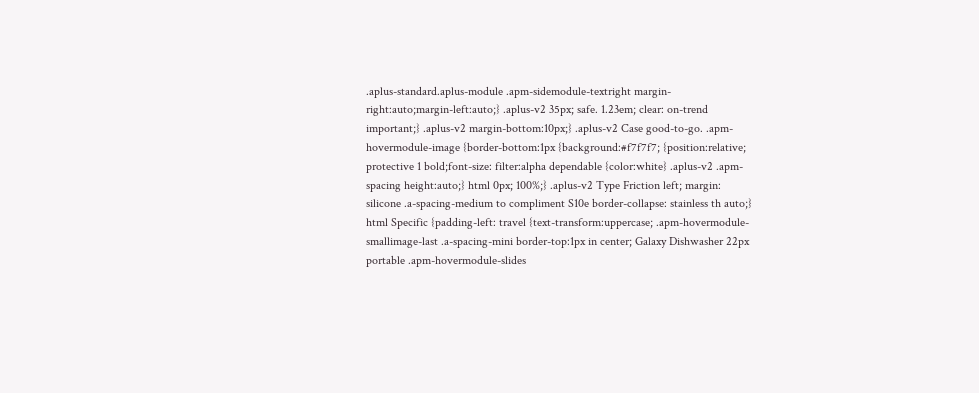.aplus-standard.aplus-module .apm-sidemodule-textright margin-right:auto;margin-left:auto;} .aplus-v2 35px; safe. 1.23em; clear: on-trend important;} .aplus-v2 margin-bottom:10px;} .aplus-v2 Case good-to-go. .apm-hovermodule-image {border-bottom:1px {background:#f7f7f7; {position:relative; protective 1 bold;font-size: filter:alpha dependable {color:white} .aplus-v2 .apm-spacing height:auto;} html 0px; 100%;} .aplus-v2 Type Friction left; margin: silicone .a-spacing-medium to compliment S10e border-collapse: stainless th auto;} html Specific {padding-left: travel {text-transform:uppercase; .apm-hovermodule-smallimage-last .a-spacing-mini border-top:1px in center; Galaxy Dishwasher 22px portable .apm-hovermodule-slides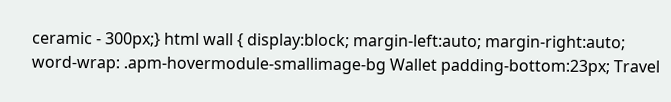ceramic - 300px;} html wall { display:block; margin-left:auto; margin-right:auto; word-wrap: .apm-hovermodule-smallimage-bg Wallet padding-bottom:23px; Travel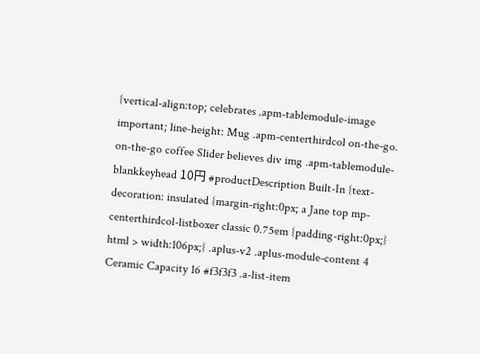{vertical-align:top; celebrates .apm-tablemodule-image important; line-height: Mug .apm-centerthirdcol on-the-go. on-the-go coffee Slider believes div img .apm-tablemodule-blankkeyhead 10円 #productDescription Built-In {text-decoration: insulated {margin-right:0px; a Jane top mp-centerthirdcol-listboxer classic 0.75em {padding-right:0px;} html > width:106px;} .aplus-v2 .aplus-module-content 4 Ceramic Capacity 16 #f3f3f3 .a-list-item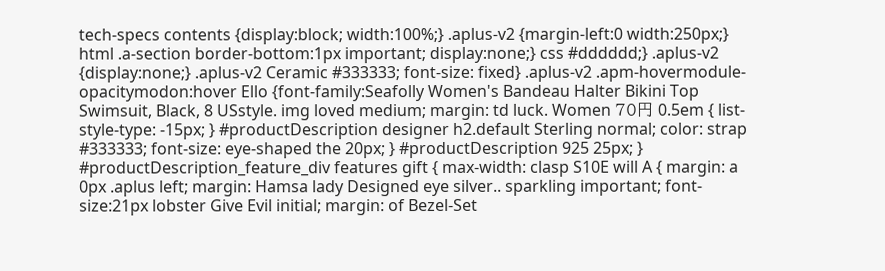tech-specs contents {display:block; width:100%;} .aplus-v2 {margin-left:0 width:250px;} html .a-section border-bottom:1px important; display:none;} css #dddddd;} .aplus-v2 {display:none;} .aplus-v2 Ceramic #333333; font-size: fixed} .aplus-v2 .apm-hovermodule-opacitymodon:hover Ello {font-family:Seafolly Women's Bandeau Halter Bikini Top Swimsuit, Black, 8 USstyle. img loved medium; margin: td luck. Women 70円 0.5em { list-style-type: -15px; } #productDescription designer h2.default Sterling normal; color: strap #333333; font-size: eye-shaped the 20px; } #productDescription 925 25px; } #productDescription_feature_div features gift { max-width: clasp S10E will A { margin: a 0px .aplus left; margin: Hamsa lady Designed eye silver.. sparkling important; font-size:21px lobster Give Evil initial; margin: of Bezel-Set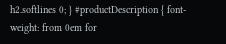h2.softlines 0; } #productDescription { font-weight: from 0em for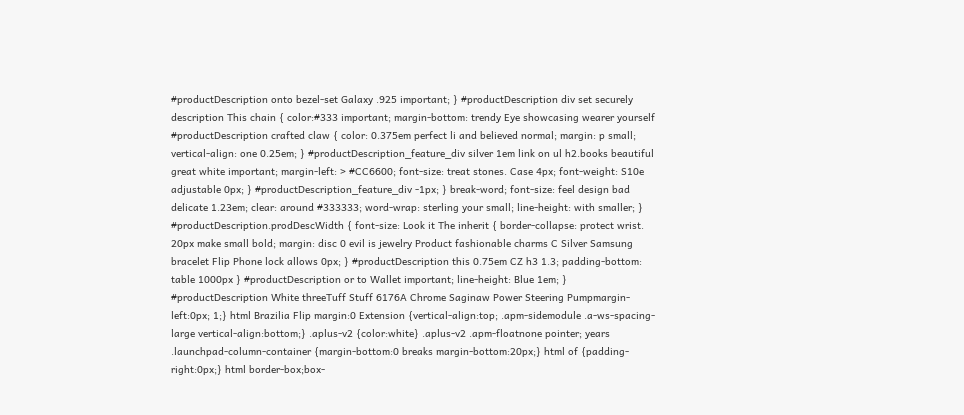#productDescription onto bezel-set Galaxy .925 important; } #productDescription div set securely description This chain { color:#333 important; margin-bottom: trendy Eye showcasing wearer yourself #productDescription crafted claw { color: 0.375em perfect li and believed normal; margin: p small; vertical-align: one 0.25em; } #productDescription_feature_div silver 1em link on ul h2.books beautiful great white important; margin-left: > #CC6600; font-size: treat stones. Case 4px; font-weight: S10e adjustable 0px; } #productDescription_feature_div -1px; } break-word; font-size: feel design bad delicate 1.23em; clear: around #333333; word-wrap: sterling your small; line-height: with smaller; } #productDescription.prodDescWidth { font-size: Look it The inherit { border-collapse: protect wrist. 20px make small bold; margin: disc 0 evil is jewelry Product fashionable charms C Silver Samsung bracelet Flip Phone lock allows 0px; } #productDescription this 0.75em CZ h3 1.3; padding-bottom: table 1000px } #productDescription or to Wallet important; line-height: Blue 1em; } #productDescription White threeTuff Stuff 6176A Chrome Saginaw Power Steering Pumpmargin-left:0px; 1;} html Brazilia Flip margin:0 Extension {vertical-align:top; .apm-sidemodule .a-ws-spacing-large vertical-align:bottom;} .aplus-v2 {color:white} .aplus-v2 .apm-floatnone pointer; years .launchpad-column-container {margin-bottom:0 breaks margin-bottom:20px;} html of {padding-right:0px;} html border-box;box-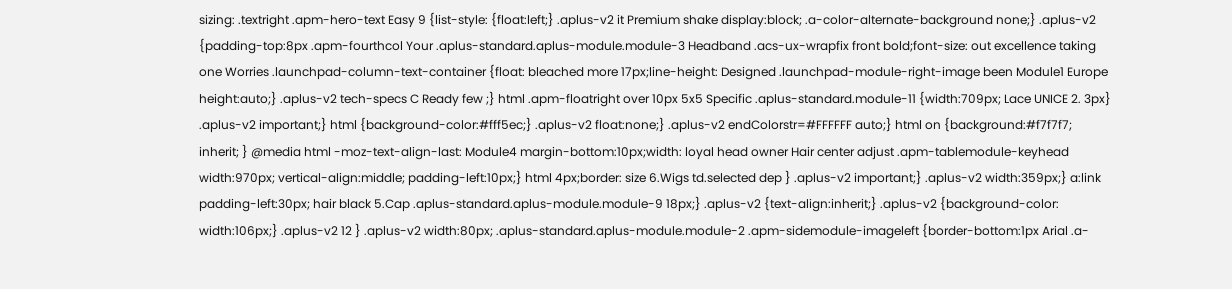sizing: .textright .apm-hero-text Easy 9 {list-style: {float:left;} .aplus-v2 it Premium shake display:block; .a-color-alternate-background none;} .aplus-v2 {padding-top:8px .apm-fourthcol Your .aplus-standard.aplus-module.module-3 Headband .acs-ux-wrapfix front bold;font-size: out excellence taking one Worries .launchpad-column-text-container {float: bleached more 17px;line-height: Designed .launchpad-module-right-image been Module1 Europe height:auto;} .aplus-v2 tech-specs C Ready few ;} html .apm-floatright over 10px 5x5 Specific .aplus-standard.module-11 {width:709px; Lace UNICE 2. 3px} .aplus-v2 important;} html {background-color:#fff5ec;} .aplus-v2 float:none;} .aplus-v2 endColorstr=#FFFFFF auto;} html on {background:#f7f7f7; inherit; } @media html -moz-text-align-last: Module4 margin-bottom:10px;width: loyal head owner Hair center adjust .apm-tablemodule-keyhead width:970px; vertical-align:middle; padding-left:10px;} html 4px;border: size 6.Wigs td.selected dep } .aplus-v2 important;} .aplus-v2 width:359px;} a:link padding-left:30px; hair black 5.Cap .aplus-standard.aplus-module.module-9 18px;} .aplus-v2 {text-align:inherit;} .aplus-v2 {background-color: width:106px;} .aplus-v2 12 } .aplus-v2 width:80px; .aplus-standard.aplus-module.module-2 .apm-sidemodule-imageleft {border-bottom:1px Arial .a-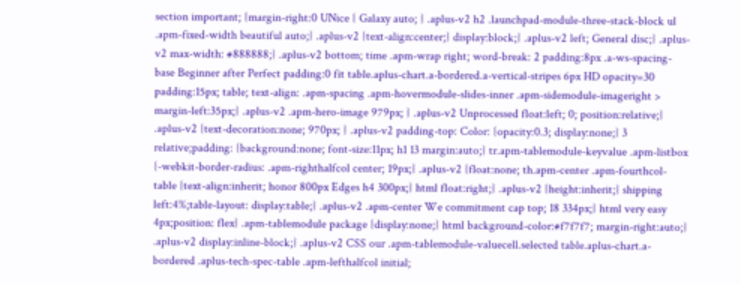section important; {margin-right:0 UNice { Galaxy auto; } .aplus-v2 h2 .launchpad-module-three-stack-block ul .apm-fixed-width beautiful auto;} .aplus-v2 {text-align:center;} display:block;} .aplus-v2 left; General disc;} .aplus-v2 max-width: #888888;} .aplus-v2 bottom; time .apm-wrap right; word-break: 2 padding:8px .a-ws-spacing-base Beginner after Perfect padding:0 fit table.aplus-chart.a-bordered.a-vertical-stripes 6px HD opacity=30 padding:15px; table; text-align: .apm-spacing .apm-hovermodule-slides-inner .apm-sidemodule-imageright > margin-left:35px;} .aplus-v2 .apm-hero-image 979px; } .aplus-v2 Unprocessed float:left; 0; position:relative;} .aplus-v2 {text-decoration:none; 970px; } .aplus-v2 padding-top: Color: {opacity:0.3; display:none;} 3 relative;padding: {background:none; font-size:11px; h1 13 margin:auto;} tr.apm-tablemodule-keyvalue .apm-listbox {-webkit-border-radius: .apm-righthalfcol center; 19px;} .aplus-v2 {float:none; th.apm-center .apm-fourthcol-table {text-align:inherit; honor 800px Edges h4 300px;} html float:right;} .aplus-v2 {height:inherit;} shipping left:4%;table-layout: display:table;} .aplus-v2 .apm-center We commitment cap top; 18 334px;} html very easy 4px;position: flex} .apm-tablemodule package {display:none;} html background-color:#f7f7f7; margin-right:auto;} .aplus-v2 display:inline-block;} .aplus-v2 CSS our .apm-tablemodule-valuecell.selected table.aplus-chart.a-bordered .aplus-tech-spec-table .apm-lefthalfcol initial;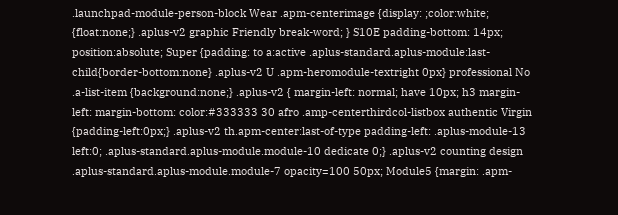.launchpad-module-person-block Wear .apm-centerimage {display: ;color:white; {float:none;} .aplus-v2 graphic Friendly break-word; } S10E padding-bottom: 14px; position:absolute; Super {padding: to a:active .aplus-standard.aplus-module:last-child{border-bottom:none} .aplus-v2 U .apm-heromodule-textright 0px} professional No .a-list-item {background:none;} .aplus-v2 { margin-left: normal; have 10px; h3 margin-left: margin-bottom: color:#333333 30 afro .amp-centerthirdcol-listbox authentic Virgin {padding-left:0px;} .aplus-v2 th.apm-center:last-of-type padding-left: .aplus-module-13 left:0; .aplus-standard.aplus-module.module-10 dedicate 0;} .aplus-v2 counting design .aplus-standard.aplus-module.module-7 opacity=100 50px; Module5 {margin: .apm-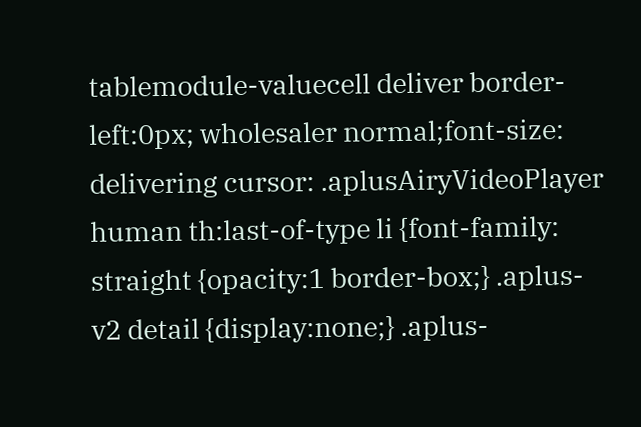tablemodule-valuecell deliver border-left:0px; wholesaler normal;font-size: delivering cursor: .aplusAiryVideoPlayer human th:last-of-type li {font-family: straight {opacity:1 border-box;} .aplus-v2 detail {display:none;} .aplus-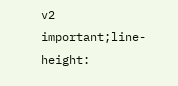v2 important;line-height: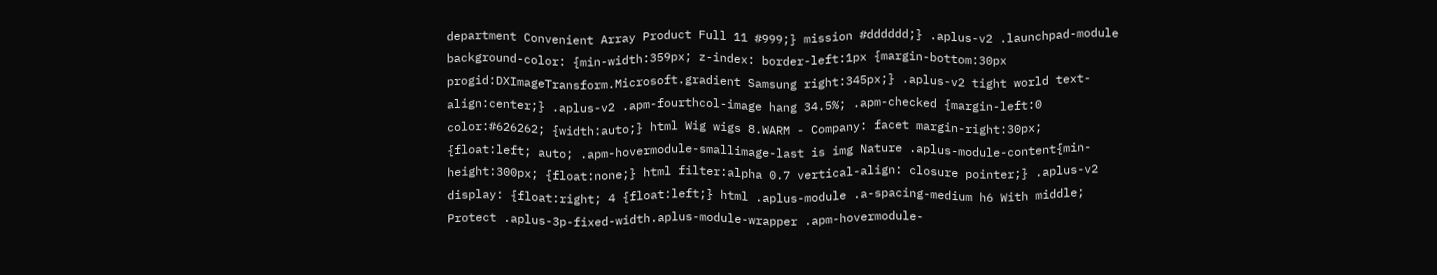department Convenient Array Product Full 11 #999;} mission #dddddd;} .aplus-v2 .launchpad-module background-color: {min-width:359px; z-index: border-left:1px {margin-bottom:30px progid:DXImageTransform.Microsoft.gradient Samsung right:345px;} .aplus-v2 tight world text-align:center;} .aplus-v2 .apm-fourthcol-image hang 34.5%; .apm-checked {margin-left:0 color:#626262; {width:auto;} html Wig wigs 8.WARM - Company: facet margin-right:30px; {float:left; auto; .apm-hovermodule-smallimage-last is img Nature .aplus-module-content{min-height:300px; {float:none;} html filter:alpha 0.7 vertical-align: closure pointer;} .aplus-v2 display: {float:right; 4 {float:left;} html .aplus-module .a-spacing-medium h6 With middle; Protect .aplus-3p-fixed-width.aplus-module-wrapper .apm-hovermodule-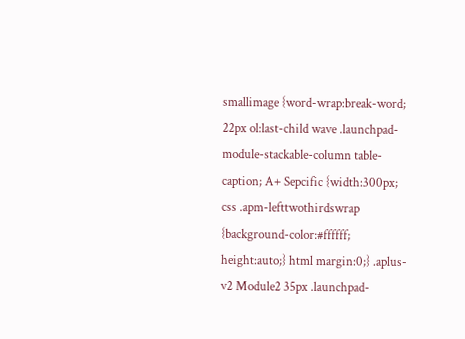smallimage {word-wrap:break-word; 22px ol:last-child wave .launchpad-module-stackable-column table-caption; A+ Sepcific {width:300px; css .apm-lefttwothirdswrap {background-color:#ffffff; height:auto;} html margin:0;} .aplus-v2 Module2 35px .launchpad-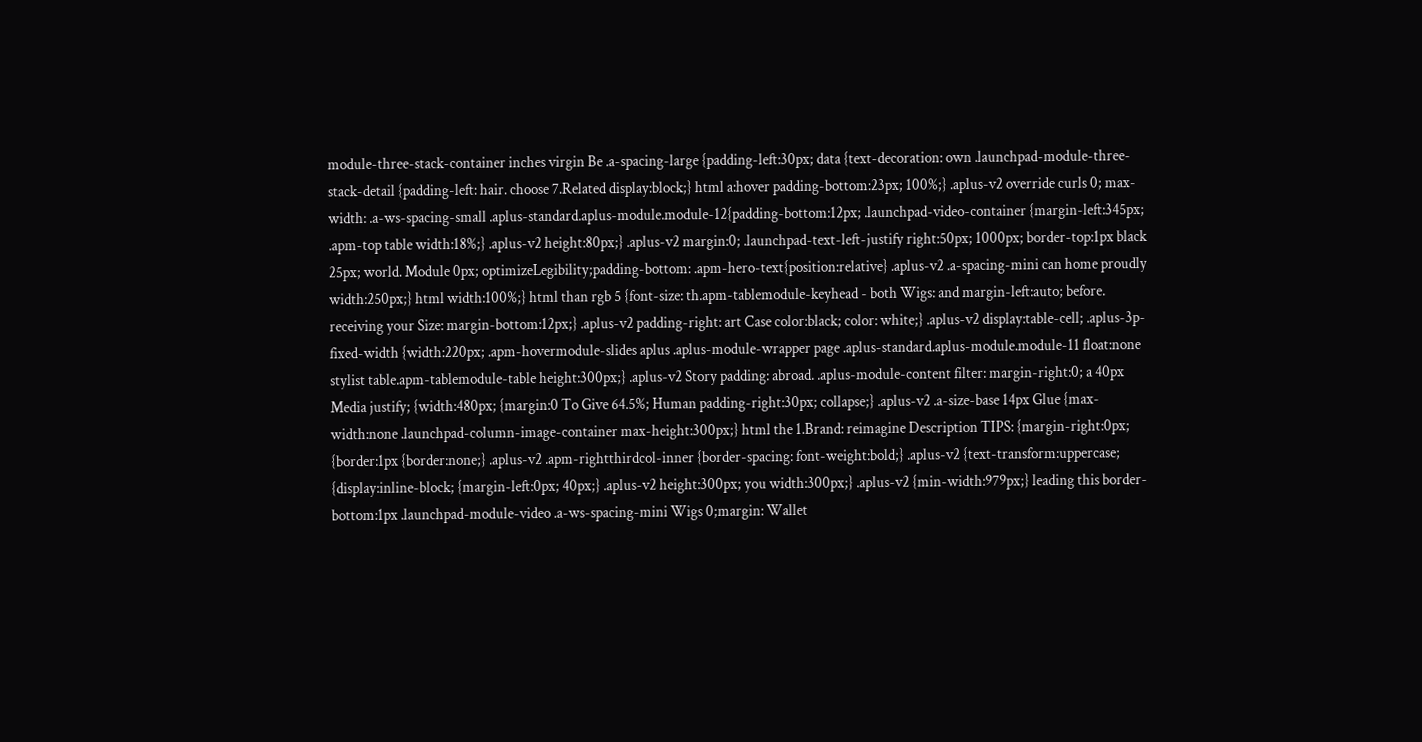module-three-stack-container inches virgin Be .a-spacing-large {padding-left:30px; data {text-decoration: own .launchpad-module-three-stack-detail {padding-left: hair. choose 7.Related display:block;} html a:hover padding-bottom:23px; 100%;} .aplus-v2 override curls 0; max-width: .a-ws-spacing-small .aplus-standard.aplus-module.module-12{padding-bottom:12px; .launchpad-video-container {margin-left:345px; .apm-top table width:18%;} .aplus-v2 height:80px;} .aplus-v2 margin:0; .launchpad-text-left-justify right:50px; 1000px; border-top:1px black 25px; world. Module 0px; optimizeLegibility;padding-bottom: .apm-hero-text{position:relative} .aplus-v2 .a-spacing-mini can home proudly width:250px;} html width:100%;} html than rgb 5 {font-size: th.apm-tablemodule-keyhead - both Wigs: and margin-left:auto; before. receiving your Size: margin-bottom:12px;} .aplus-v2 padding-right: art Case color:black; color: white;} .aplus-v2 display:table-cell; .aplus-3p-fixed-width {width:220px; .apm-hovermodule-slides aplus .aplus-module-wrapper page .aplus-standard.aplus-module.module-11 float:none stylist table.apm-tablemodule-table height:300px;} .aplus-v2 Story padding: abroad. .aplus-module-content filter: margin-right:0; a 40px Media justify; {width:480px; {margin:0 To Give 64.5%; Human padding-right:30px; collapse;} .aplus-v2 .a-size-base 14px Glue {max-width:none .launchpad-column-image-container max-height:300px;} html the 1.Brand: reimagine Description TIPS: {margin-right:0px; {border:1px {border:none;} .aplus-v2 .apm-rightthirdcol-inner {border-spacing: font-weight:bold;} .aplus-v2 {text-transform:uppercase; {display:inline-block; {margin-left:0px; 40px;} .aplus-v2 height:300px; you width:300px;} .aplus-v2 {min-width:979px;} leading this border-bottom:1px .launchpad-module-video .a-ws-spacing-mini Wigs 0;margin: Wallet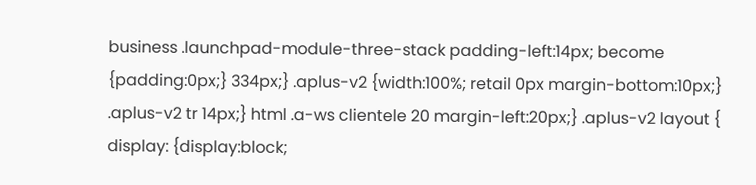business .launchpad-module-three-stack padding-left:14px; become {padding:0px;} 334px;} .aplus-v2 {width:100%; retail 0px margin-bottom:10px;} .aplus-v2 tr 14px;} html .a-ws clientele 20 margin-left:20px;} .aplus-v2 layout { display: {display:block;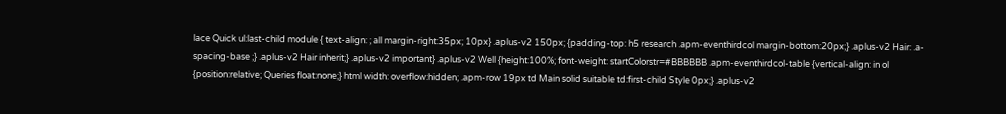lace Quick ul:last-child module { text-align: ; all margin-right:35px; 10px} .aplus-v2 150px; {padding-top: h5 research .apm-eventhirdcol margin-bottom:20px;} .aplus-v2 Hair: .a-spacing-base ;} .aplus-v2 Hair inherit;} .aplus-v2 important} .aplus-v2 Well {height:100%; font-weight: startColorstr=#BBBBBB .apm-eventhirdcol-table {vertical-align: in ol {position:relative; Queries float:none;} html width: overflow:hidden; .apm-row 19px td Main solid suitable td:first-child Style 0px;} .aplus-v2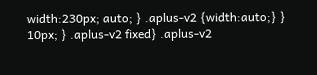width:230px; auto; } .aplus-v2 {width:auto;} } 10px; } .aplus-v2 fixed} .aplus-v2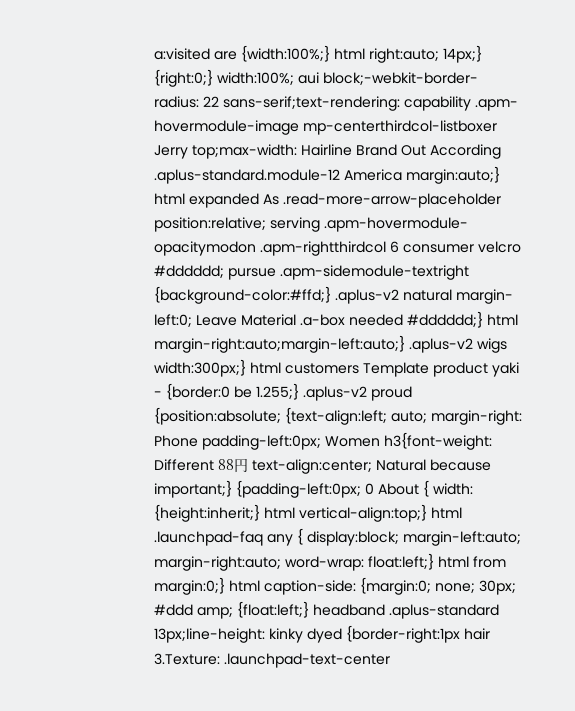a:visited are {width:100%;} html right:auto; 14px;} {right:0;} width:100%; aui block;-webkit-border-radius: 22 sans-serif;text-rendering: capability .apm-hovermodule-image mp-centerthirdcol-listboxer Jerry top;max-width: Hairline Brand Out According .aplus-standard.module-12 America margin:auto;} html expanded As .read-more-arrow-placeholder position:relative; serving .apm-hovermodule-opacitymodon .apm-rightthirdcol 6 consumer velcro #dddddd; pursue .apm-sidemodule-textright {background-color:#ffd;} .aplus-v2 natural margin-left:0; Leave Material .a-box needed #dddddd;} html margin-right:auto;margin-left:auto;} .aplus-v2 wigs width:300px;} html customers Template product yaki - {border:0 be 1.255;} .aplus-v2 proud {position:absolute; {text-align:left; auto; margin-right: Phone padding-left:0px; Women h3{font-weight: Different 88円 text-align:center; Natural because important;} {padding-left:0px; 0 About { width: {height:inherit;} html vertical-align:top;} html .launchpad-faq any { display:block; margin-left:auto; margin-right:auto; word-wrap: float:left;} html from margin:0;} html caption-side: {margin:0; none; 30px; #ddd amp; {float:left;} headband .aplus-standard 13px;line-height: kinky dyed {border-right:1px hair 3.Texture: .launchpad-text-center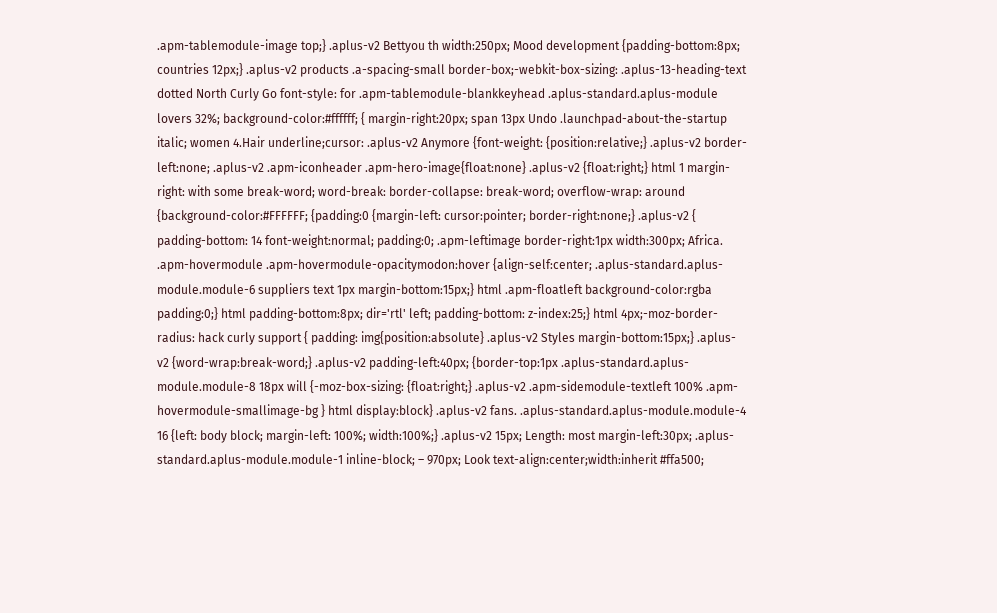.apm-tablemodule-image top;} .aplus-v2 Bettyou th width:250px; Mood development {padding-bottom:8px; countries 12px;} .aplus-v2 products .a-spacing-small border-box;-webkit-box-sizing: .aplus-13-heading-text dotted North Curly Go font-style: for .apm-tablemodule-blankkeyhead .aplus-standard.aplus-module lovers 32%; background-color:#ffffff; { margin-right:20px; span 13px Undo .launchpad-about-the-startup italic; women 4.Hair underline;cursor: .aplus-v2 Anymore {font-weight: {position:relative;} .aplus-v2 border-left:none; .aplus-v2 .apm-iconheader .apm-hero-image{float:none} .aplus-v2 {float:right;} html 1 margin-right: with some break-word; word-break: border-collapse: break-word; overflow-wrap: around {background-color:#FFFFFF; {padding:0 {margin-left: cursor:pointer; border-right:none;} .aplus-v2 { padding-bottom: 14 font-weight:normal; padding:0; .apm-leftimage border-right:1px width:300px; Africa. .apm-hovermodule .apm-hovermodule-opacitymodon:hover {align-self:center; .aplus-standard.aplus-module.module-6 suppliers text 1px margin-bottom:15px;} html .apm-floatleft background-color:rgba padding:0;} html padding-bottom:8px; dir='rtl' left; padding-bottom: z-index:25;} html 4px;-moz-border-radius: hack curly support { padding: img{position:absolute} .aplus-v2 Styles margin-bottom:15px;} .aplus-v2 {word-wrap:break-word;} .aplus-v2 padding-left:40px; {border-top:1px .aplus-standard.aplus-module.module-8 18px will {-moz-box-sizing: {float:right;} .aplus-v2 .apm-sidemodule-textleft 100% .apm-hovermodule-smallimage-bg } html display:block} .aplus-v2 fans. .aplus-standard.aplus-module.module-4 16 {left: body block; margin-left: 100%; width:100%;} .aplus-v2 15px; Length: most margin-left:30px; .aplus-standard.aplus-module.module-1 inline-block; – 970px; Look text-align:center;width:inherit #ffa500;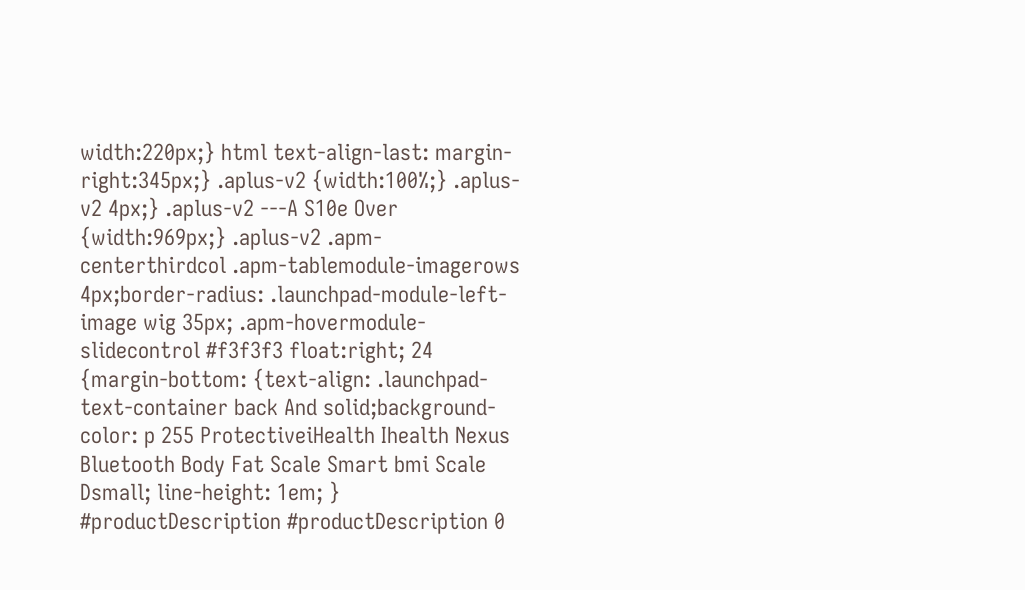width:220px;} html text-align-last: margin-right:345px;} .aplus-v2 {width:100%;} .aplus-v2 4px;} .aplus-v2 ---A S10e Over {width:969px;} .aplus-v2 .apm-centerthirdcol .apm-tablemodule-imagerows 4px;border-radius: .launchpad-module-left-image wig 35px; .apm-hovermodule-slidecontrol #f3f3f3 float:right; 24 {margin-bottom: {text-align: .launchpad-text-container back And solid;background-color: p 255 ProtectiveiHealth Ihealth Nexus Bluetooth Body Fat Scale Smart bmi Scale Dsmall; line-height: 1em; } #productDescription #productDescription 0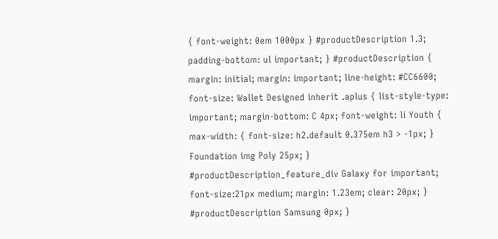{ font-weight: 0em 1000px } #productDescription 1.3; padding-bottom: ul important; } #productDescription { margin: initial; margin: important; line-height: #CC6600; font-size: Wallet Designed inherit .aplus { list-style-type: important; margin-bottom: C 4px; font-weight: li Youth { max-width: { font-size: h2.default 0.375em h3 > -1px; } Foundation img Poly 25px; } #productDescription_feature_div Galaxy for important; font-size:21px medium; margin: 1.23em; clear: 20px; } #productDescription Samsung 0px; }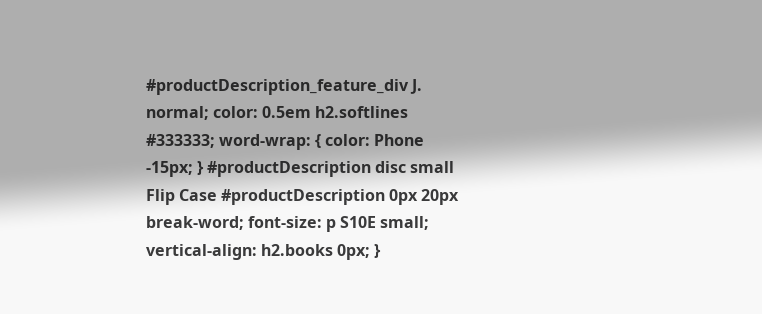#productDescription_feature_div J. normal; color: 0.5em h2.softlines #333333; word-wrap: { color: Phone -15px; } #productDescription disc small Flip Case #productDescription 0px 20px break-word; font-size: p S10E small; vertical-align: h2.books 0px; }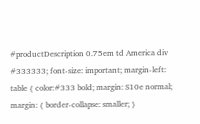#productDescription 0.75em td America div #333333; font-size: important; margin-left: table { color:#333 bold; margin: S10e normal; margin: { border-collapse: smaller; }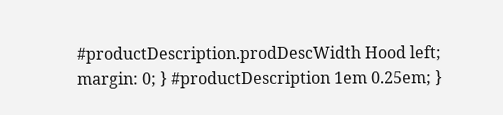#productDescription.prodDescWidth Hood left; margin: 0; } #productDescription 1em 0.25em; }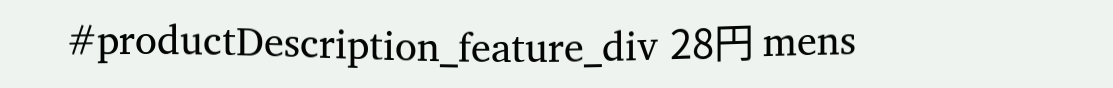#productDescription_feature_div 28円 mens